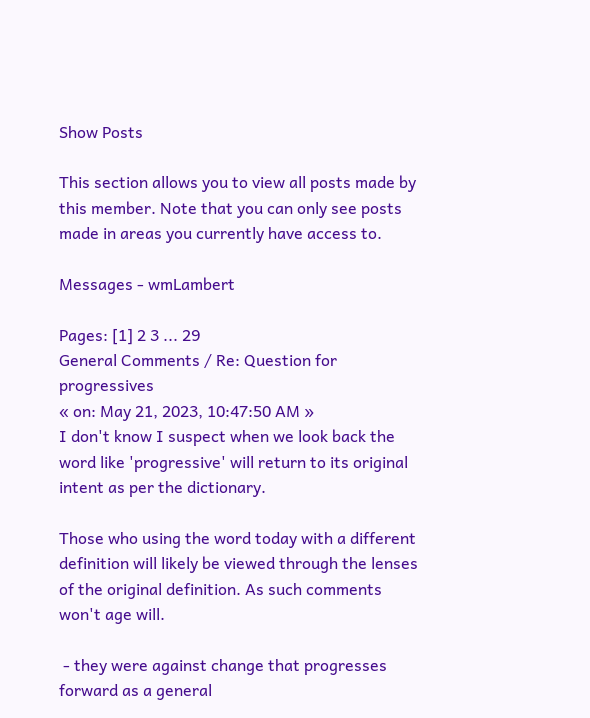Show Posts

This section allows you to view all posts made by this member. Note that you can only see posts made in areas you currently have access to.

Messages - wmLambert

Pages: [1] 2 3 ... 29
General Comments / Re: Question for progressives
« on: May 21, 2023, 10:47:50 AM »
I don't know I suspect when we look back the word like 'progressive' will return to its original intent as per the dictionary.

Those who using the word today with a different definition will likely be viewed through the lenses of the original definition. As such comments won't age will.

 - they were against change that progresses forward as a general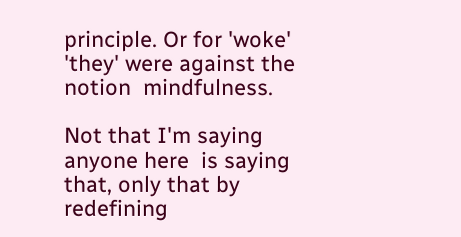principle. Or for 'woke' 'they' were against the notion  mindfulness.

Not that I'm saying anyone here  is saying that, only that by redefining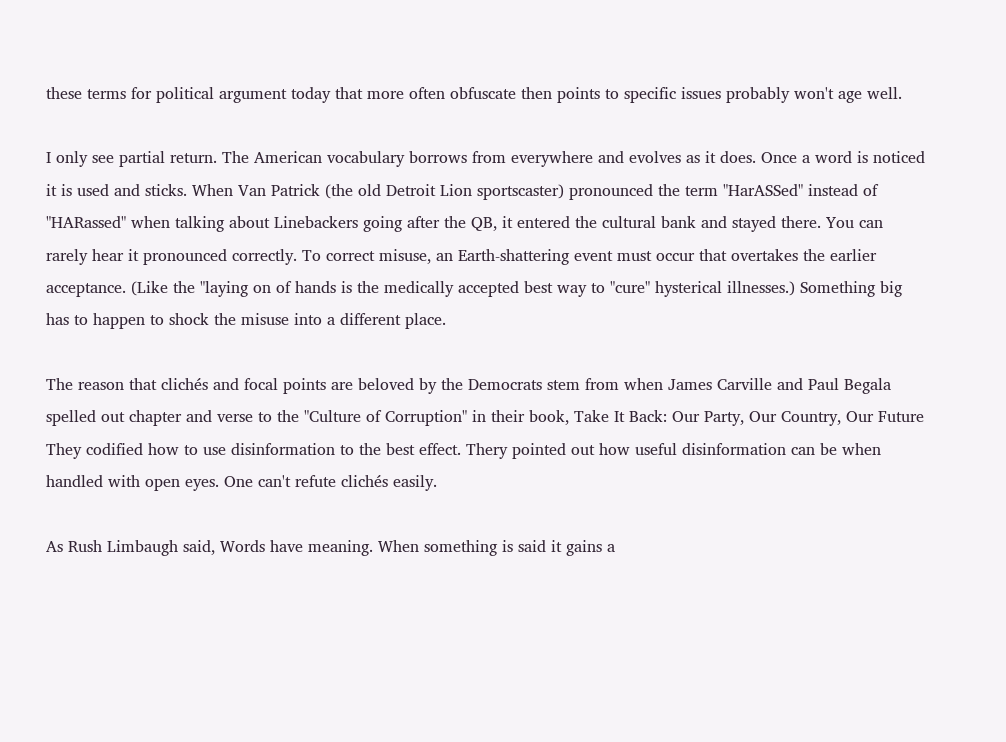these terms for political argument today that more often obfuscate then points to specific issues probably won't age well.

I only see partial return. The American vocabulary borrows from everywhere and evolves as it does. Once a word is noticed it is used and sticks. When Van Patrick (the old Detroit Lion sportscaster) pronounced the term "HarASSed" instead of "HARassed" when talking about Linebackers going after the QB, it entered the cultural bank and stayed there. You can rarely hear it pronounced correctly. To correct misuse, an Earth-shattering event must occur that overtakes the earlier acceptance. (Like the "laying on of hands is the medically accepted best way to "cure" hysterical illnesses.) Something big has to happen to shock the misuse into a different place.

The reason that clichés and focal points are beloved by the Democrats stem from when James Carville and Paul Begala spelled out chapter and verse to the "Culture of Corruption" in their book, Take It Back: Our Party, Our Country, Our Future They codified how to use disinformation to the best effect. Thery pointed out how useful disinformation can be when handled with open eyes. One can't refute clichés easily.

As Rush Limbaugh said, Words have meaning. When something is said it gains a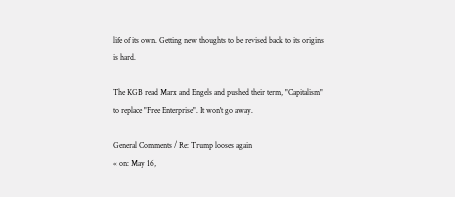life of its own. Getting new thoughts to be revised back to its origins is hard.

The KGB read Marx and Engels and pushed their term, "Capitalism" to replace "Free Enterprise". It won't go away.

General Comments / Re: Trump looses again
« on: May 16,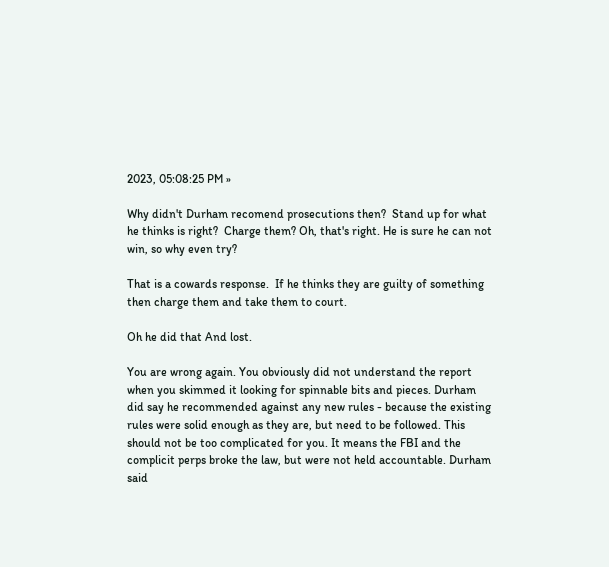2023, 05:08:25 PM »

Why didn't Durham recomend prosecutions then?  Stand up for what he thinks is right?  Charge them? Oh, that's right. He is sure he can not win, so why even try?

That is a cowards response.  If he thinks they are guilty of something then charge them and take them to court.

Oh he did that And lost.

You are wrong again. You obviously did not understand the report when you skimmed it looking for spinnable bits and pieces. Durham did say he recommended against any new rules - because the existing rules were solid enough as they are, but need to be followed. This should not be too complicated for you. It means the FBI and the complicit perps broke the law, but were not held accountable. Durham said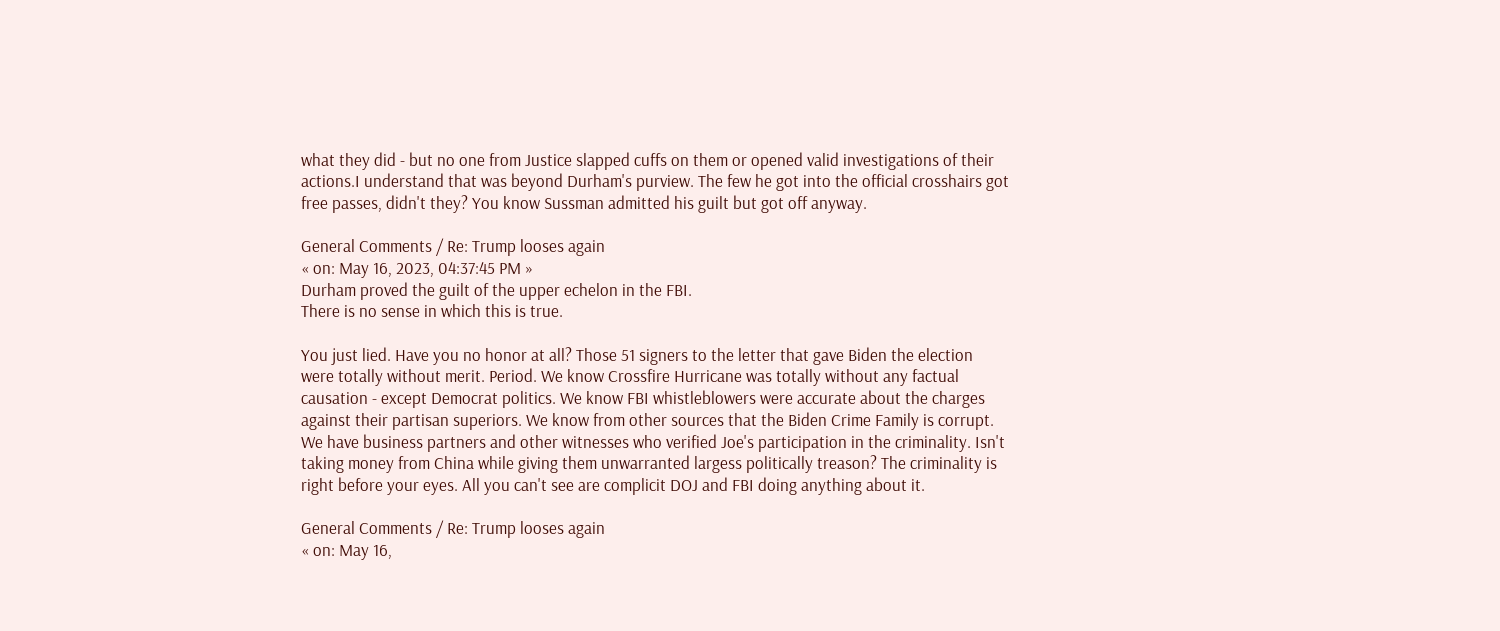what they did - but no one from Justice slapped cuffs on them or opened valid investigations of their actions.I understand that was beyond Durham's purview. The few he got into the official crosshairs got free passes, didn't they? You know Sussman admitted his guilt but got off anyway.

General Comments / Re: Trump looses again
« on: May 16, 2023, 04:37:45 PM »
Durham proved the guilt of the upper echelon in the FBI.
There is no sense in which this is true.

You just lied. Have you no honor at all? Those 51 signers to the letter that gave Biden the election were totally without merit. Period. We know Crossfire Hurricane was totally without any factual causation - except Democrat politics. We know FBI whistleblowers were accurate about the charges against their partisan superiors. We know from other sources that the Biden Crime Family is corrupt. We have business partners and other witnesses who verified Joe's participation in the criminality. Isn't taking money from China while giving them unwarranted largess politically treason? The criminality is right before your eyes. All you can't see are complicit DOJ and FBI doing anything about it.

General Comments / Re: Trump looses again
« on: May 16,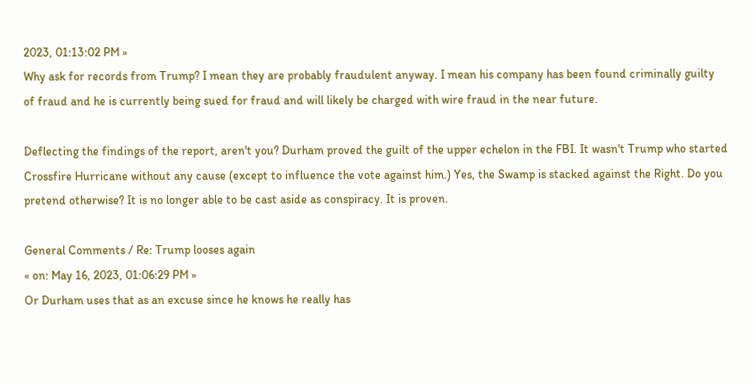2023, 01:13:02 PM »
Why ask for records from Trump? I mean they are probably fraudulent anyway. I mean his company has been found criminally guilty of fraud and he is currently being sued for fraud and will likely be charged with wire fraud in the near future.

Deflecting the findings of the report, aren't you? Durham proved the guilt of the upper echelon in the FBI. It wasn't Trump who started Crossfire Hurricane without any cause (except to influence the vote against him.) Yes, the Swamp is stacked against the Right. Do you pretend otherwise? It is no longer able to be cast aside as conspiracy. It is proven.

General Comments / Re: Trump looses again
« on: May 16, 2023, 01:06:29 PM »
Or Durham uses that as an excuse since he knows he really has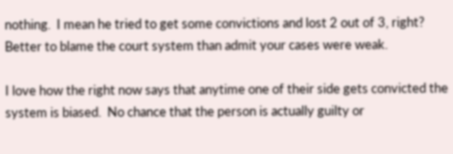nothing.  I mean he tried to get some convictions and lost 2 out of 3, right?  Better to blame the court system than admit your cases were weak.

I love how the right now says that anytime one of their side gets convicted the system is biased.  No chance that the person is actually guilty or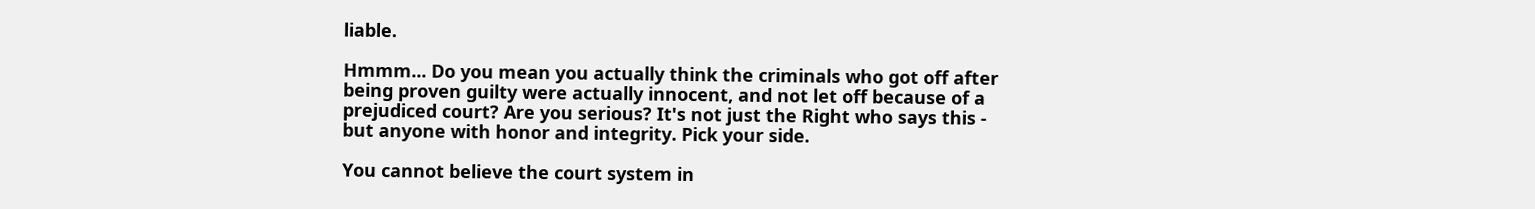liable.

Hmmm... Do you mean you actually think the criminals who got off after being proven guilty were actually innocent, and not let off because of a prejudiced court? Are you serious? It's not just the Right who says this - but anyone with honor and integrity. Pick your side.

You cannot believe the court system in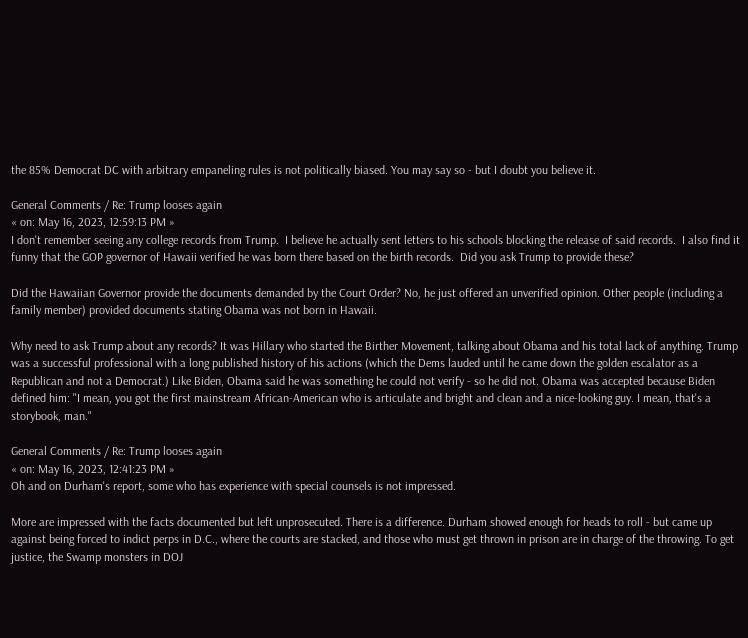the 85% Democrat DC with arbitrary empaneling rules is not politically biased. You may say so - but I doubt you believe it.

General Comments / Re: Trump looses again
« on: May 16, 2023, 12:59:13 PM »
I don't remember seeing any college records from Trump.  I believe he actually sent letters to his schools blocking the release of said records.  I also find it funny that the GOP governor of Hawaii verified he was born there based on the birth records.  Did you ask Trump to provide these?

Did the Hawaiian Governor provide the documents demanded by the Court Order? No, he just offered an unverified opinion. Other people (including a family member) provided documents stating Obama was not born in Hawaii.

Why need to ask Trump about any records? It was Hillary who started the Birther Movement, talking about Obama and his total lack of anything. Trump was a successful professional with a long published history of his actions (which the Dems lauded until he came down the golden escalator as a Republican and not a Democrat.) Like Biden, Obama said he was something he could not verify - so he did not. Obama was accepted because Biden defined him: "I mean, you got the first mainstream African-American who is articulate and bright and clean and a nice-looking guy. I mean, that's a storybook, man."

General Comments / Re: Trump looses again
« on: May 16, 2023, 12:41:23 PM »
Oh and on Durham's report, some who has experience with special counsels is not impressed.

More are impressed with the facts documented but left unprosecuted. There is a difference. Durham showed enough for heads to roll - but came up against being forced to indict perps in D.C., where the courts are stacked, and those who must get thrown in prison are in charge of the throwing. To get justice, the Swamp monsters in DOJ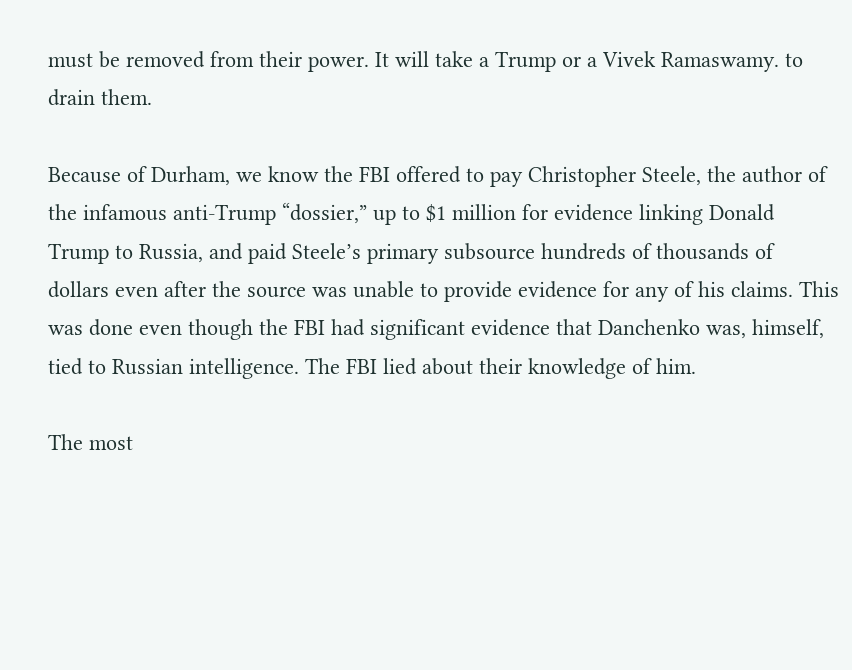must be removed from their power. It will take a Trump or a Vivek Ramaswamy. to drain them.

Because of Durham, we know the FBI offered to pay Christopher Steele, the author of the infamous anti-Trump “dossier,” up to $1 million for evidence linking Donald Trump to Russia, and paid Steele’s primary subsource hundreds of thousands of dollars even after the source was unable to provide evidence for any of his claims. This was done even though the FBI had significant evidence that Danchenko was, himself, tied to Russian intelligence. The FBI lied about their knowledge of him.

The most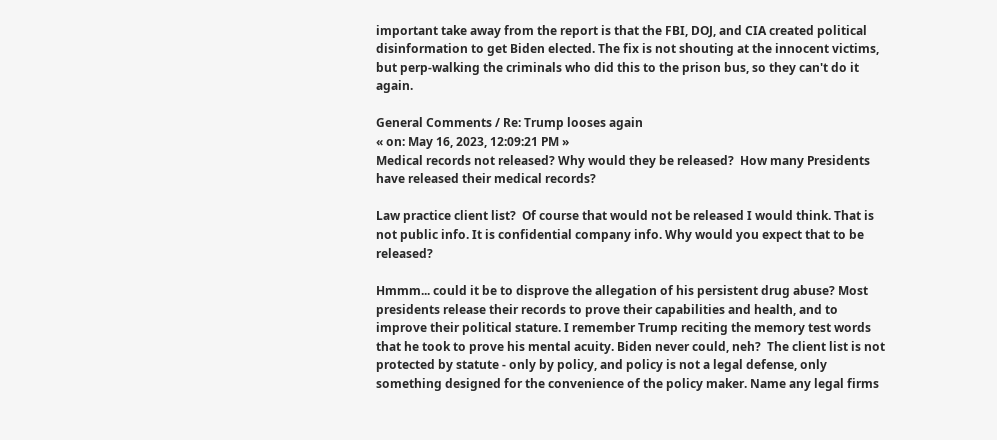important take away from the report is that the FBI, DOJ, and CIA created political disinformation to get Biden elected. The fix is not shouting at the innocent victims, but perp-walking the criminals who did this to the prison bus, so they can't do it again.

General Comments / Re: Trump looses again
« on: May 16, 2023, 12:09:21 PM »
Medical records not released? Why would they be released?  How many Presidents have released their medical records?

Law practice client list?  Of course that would not be released I would think. That is not public info. It is confidential company info. Why would you expect that to be released?

Hmmm... could it be to disprove the allegation of his persistent drug abuse? Most presidents release their records to prove their capabilities and health, and to improve their political stature. I remember Trump reciting the memory test words that he took to prove his mental acuity. Biden never could, neh?  The client list is not protected by statute - only by policy, and policy is not a legal defense, only something designed for the convenience of the policy maker. Name any legal firms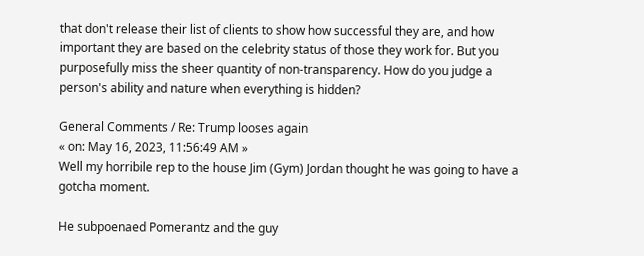that don't release their list of clients to show how successful they are, and how important they are based on the celebrity status of those they work for. But you purposefully miss the sheer quantity of non-transparency. How do you judge a person's ability and nature when everything is hidden?

General Comments / Re: Trump looses again
« on: May 16, 2023, 11:56:49 AM »
Well my horribile rep to the house Jim (Gym) Jordan thought he was going to have a gotcha moment.

He subpoenaed Pomerantz and the guy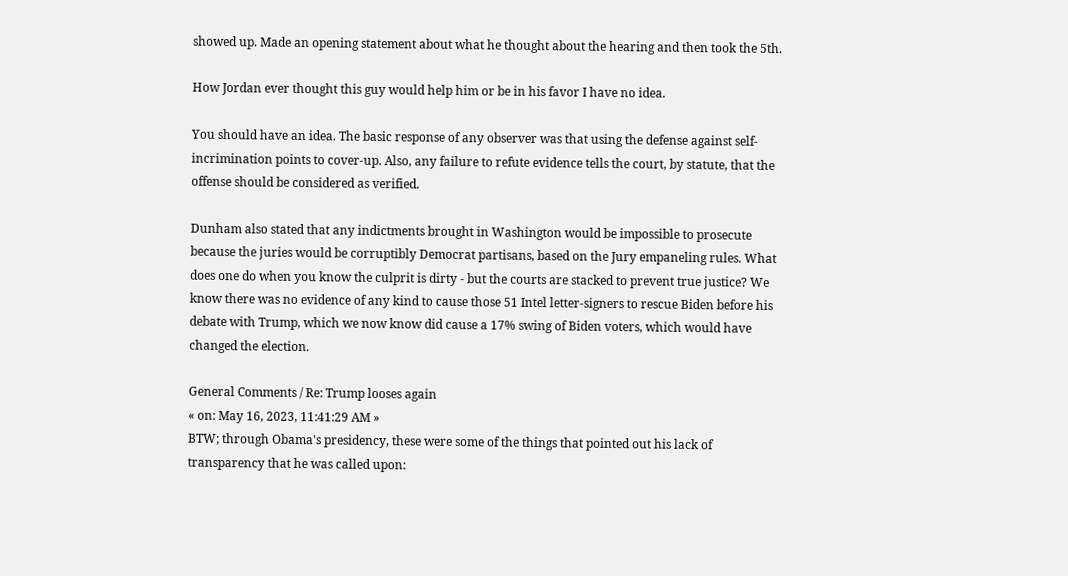showed up. Made an opening statement about what he thought about the hearing and then took the 5th.

How Jordan ever thought this guy would help him or be in his favor I have no idea.

You should have an idea. The basic response of any observer was that using the defense against self-incrimination points to cover-up. Also, any failure to refute evidence tells the court, by statute, that the offense should be considered as verified.

Dunham also stated that any indictments brought in Washington would be impossible to prosecute because the juries would be corruptibly Democrat partisans, based on the Jury empaneling rules. What does one do when you know the culprit is dirty - but the courts are stacked to prevent true justice? We know there was no evidence of any kind to cause those 51 Intel letter-signers to rescue Biden before his debate with Trump, which we now know did cause a 17% swing of Biden voters, which would have changed the election.

General Comments / Re: Trump looses again
« on: May 16, 2023, 11:41:29 AM »
BTW; through Obama's presidency, these were some of the things that pointed out his lack of transparency that he was called upon: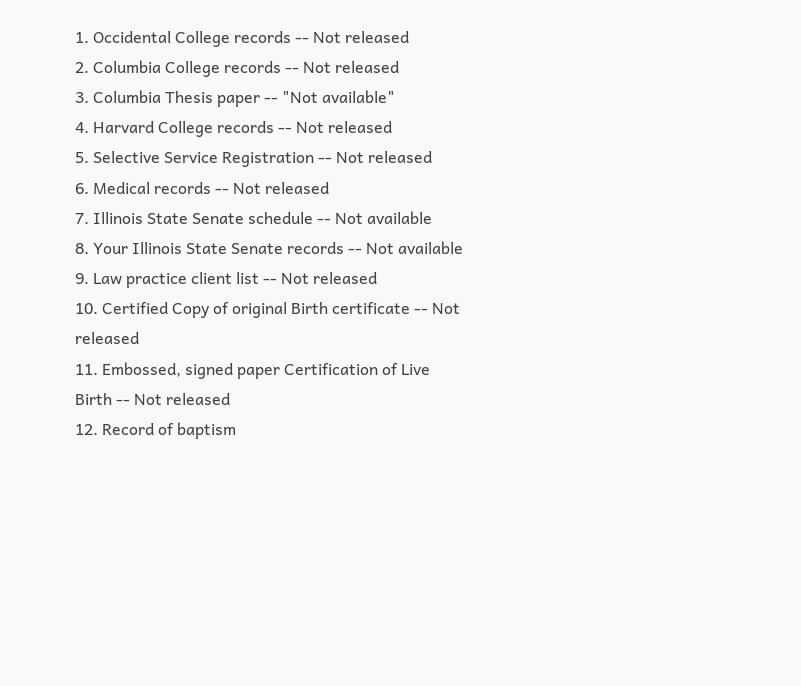1. Occidental College records -- Not released
2. Columbia College records -- Not released
3. Columbia Thesis paper -- "Not available"
4. Harvard College records -- Not released
5. Selective Service Registration -- Not released
6. Medical records -- Not released
7. Illinois State Senate schedule -- Not available
8. Your Illinois State Senate records -- Not available
9. Law practice client list -- Not released
10. Certified Copy of original Birth certificate -- Not released
11. Embossed, signed paper Certification of Live Birth -- Not released
12. Record of baptism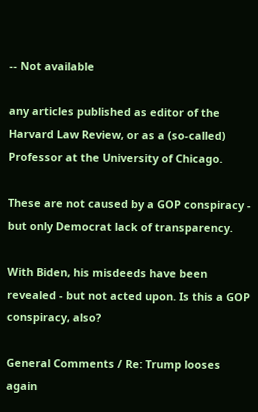-- Not available

any articles published as editor of the Harvard Law Review, or as a (so-called) Professor at the University of Chicago.

These are not caused by a GOP conspiracy - but only Democrat lack of transparency.

With Biden, his misdeeds have been revealed - but not acted upon. Is this a GOP conspiracy, also?

General Comments / Re: Trump looses again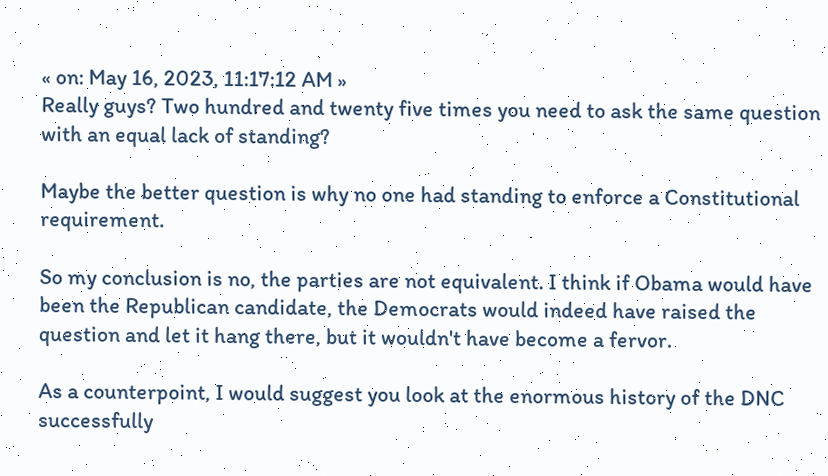« on: May 16, 2023, 11:17:12 AM »
Really guys? Two hundred and twenty five times you need to ask the same question with an equal lack of standing?

Maybe the better question is why no one had standing to enforce a Constitutional requirement.

So my conclusion is no, the parties are not equivalent. I think if Obama would have been the Republican candidate, the Democrats would indeed have raised the question and let it hang there, but it wouldn't have become a fervor.

As a counterpoint, I would suggest you look at the enormous history of the DNC successfully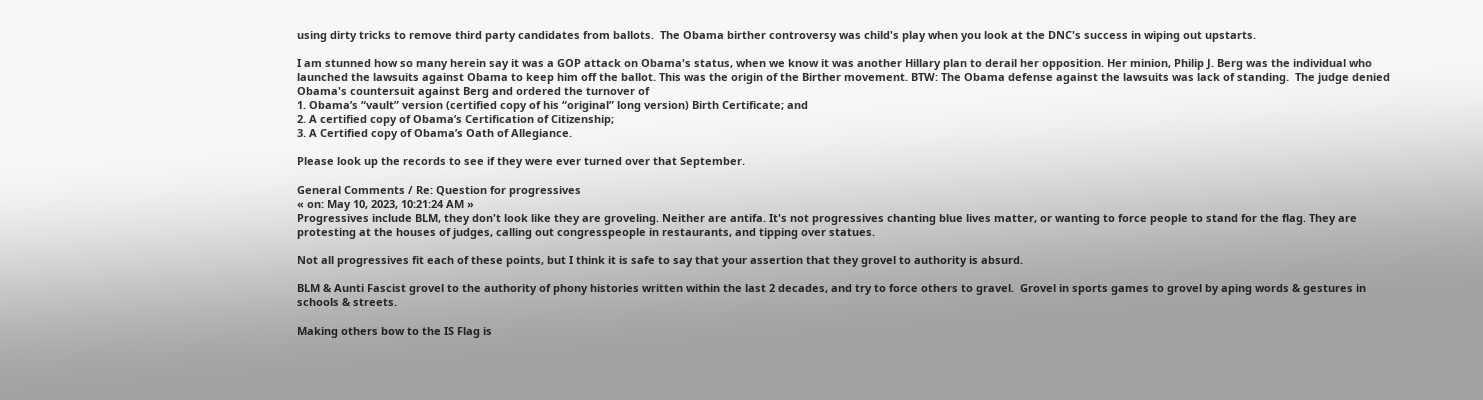using dirty tricks to remove third party candidates from ballots.  The Obama birther controversy was child's play when you look at the DNC's success in wiping out upstarts.

I am stunned how so many herein say it was a GOP attack on Obama's status, when we know it was another Hillary plan to derail her opposition. Her minion, Philip J. Berg was the individual who launched the lawsuits against Obama to keep him off the ballot. This was the origin of the Birther movement. BTW: The Obama defense against the lawsuits was lack of standing.  The judge denied Obama's countersuit against Berg and ordered the turnover of
1. Obama’s “vault” version (certified copy of his “original” long version) Birth Certificate; and
2. A certified copy of Obama’s Certification of Citizenship;
3. A Certified copy of Obama’s Oath of Allegiance.

Please look up the records to see if they were ever turned over that September.

General Comments / Re: Question for progressives
« on: May 10, 2023, 10:21:24 AM »
Progressives include BLM, they don't look like they are groveling. Neither are antifa. It's not progressives chanting blue lives matter, or wanting to force people to stand for the flag. They are protesting at the houses of judges, calling out congresspeople in restaurants, and tipping over statues.

Not all progressives fit each of these points, but I think it is safe to say that your assertion that they grovel to authority is absurd.

BLM & Aunti Fascist grovel to the authority of phony histories written within the last 2 decades, and try to force others to gravel.  Grovel in sports games to grovel by aping words & gestures in schools & streets.

Making others bow to the IS Flag is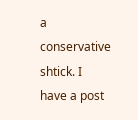a conservative shtick. I have a post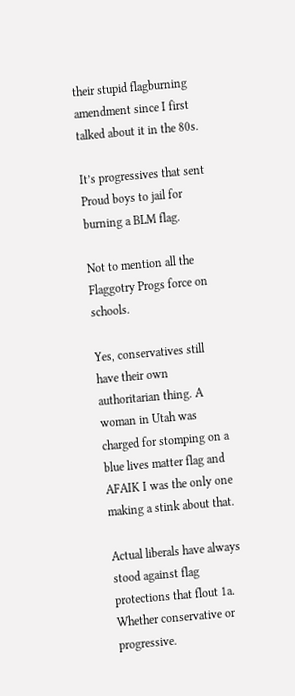their stupid flagburning amendment since I first talked about it in the 80s.

It’s progressives that sent Proud boys to jail for burning a BLM flag.

Not to mention all the Flaggotry Progs force on schools.

Yes, conservatives still have their own authoritarian thing. A woman in Utah was charged for stomping on a blue lives matter flag and AFAIK I was the only one making a stink about that.

Actual liberals have always stood against flag protections that flout 1a. Whether conservative or progressive.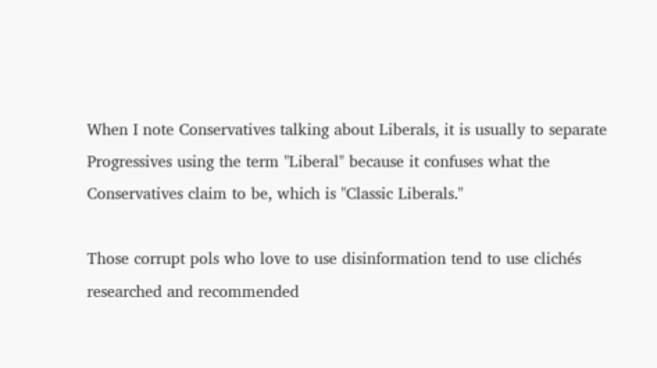When I note Conservatives talking about Liberals, it is usually to separate Progressives using the term "Liberal" because it confuses what the Conservatives claim to be, which is "Classic Liberals."

Those corrupt pols who love to use disinformation tend to use clichés researched and recommended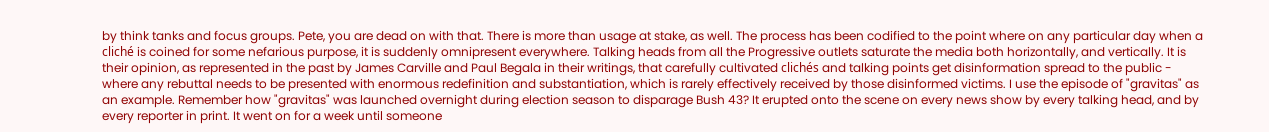by think tanks and focus groups. Pete, you are dead on with that. There is more than usage at stake, as well. The process has been codified to the point where on any particular day when a cliché is coined for some nefarious purpose, it is suddenly omnipresent everywhere. Talking heads from all the Progressive outlets saturate the media both horizontally, and vertically. It is their opinion, as represented in the past by James Carville and Paul Begala in their writings, that carefully cultivated clichés and talking points get disinformation spread to the public - where any rebuttal needs to be presented with enormous redefinition and substantiation, which is rarely effectively received by those disinformed victims. I use the episode of "gravitas" as an example. Remember how "gravitas" was launched overnight during election season to disparage Bush 43? It erupted onto the scene on every news show by every talking head, and by every reporter in print. It went on for a week until someone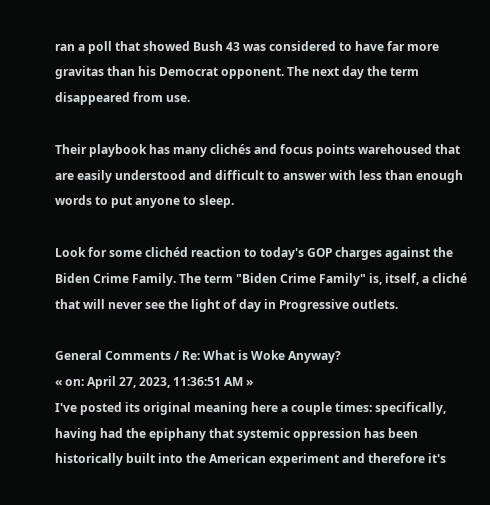ran a poll that showed Bush 43 was considered to have far more gravitas than his Democrat opponent. The next day the term disappeared from use.

Their playbook has many clichés and focus points warehoused that are easily understood and difficult to answer with less than enough words to put anyone to sleep.

Look for some clichéd reaction to today's GOP charges against the Biden Crime Family. The term "Biden Crime Family" is, itself, a cliché that will never see the light of day in Progressive outlets.

General Comments / Re: What is Woke Anyway?
« on: April 27, 2023, 11:36:51 AM »
I've posted its original meaning here a couple times: specifically, having had the epiphany that systemic oppression has been historically built into the American experiment and therefore it's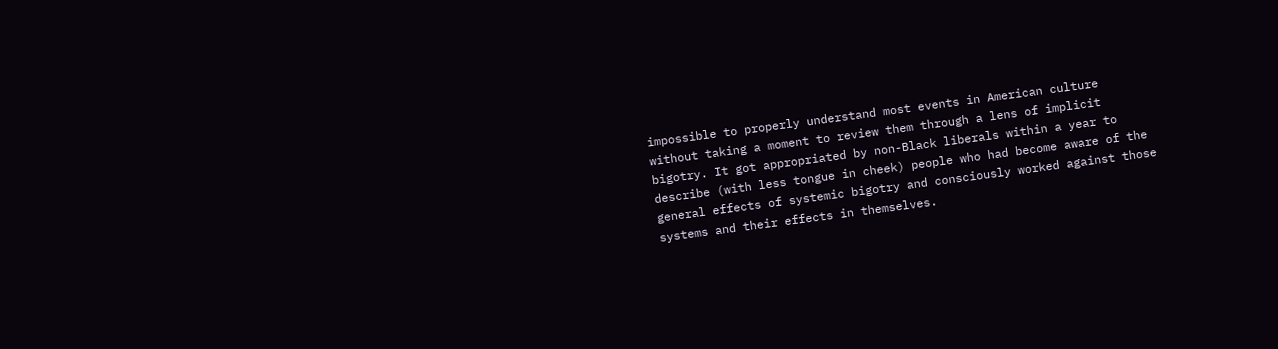impossible to properly understand most events in American culture without taking a moment to review them through a lens of implicit bigotry. It got appropriated by non-Black liberals within a year to describe (with less tongue in cheek) people who had become aware of the general effects of systemic bigotry and consciously worked against those systems and their effects in themselves.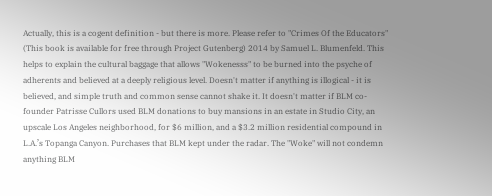Actually, this is a cogent definition - but there is more. Please refer to "Crimes Of the Educators" (This book is available for free through Project Gutenberg) 2014 by Samuel L. Blumenfeld. This helps to explain the cultural baggage that allows "Wokenesss" to be burned into the psyche of adherents and believed at a deeply religious level. Doesn't matter if anything is illogical - it is believed, and simple truth and common sense cannot shake it. It doesn't matter if BLM co-founder Patrisse Cullors used BLM donations to buy mansions in an estate in Studio City, an upscale Los Angeles neighborhood, for $6 million, and a $3.2 million residential compound in L.A.’s Topanga Canyon. Purchases that BLM kept under the radar. The "Woke" will not condemn anything BLM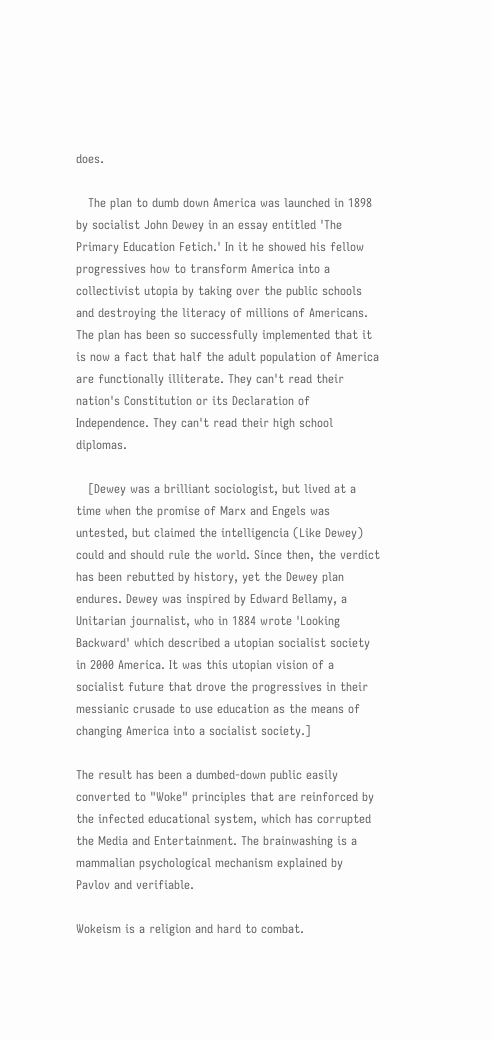does.

   The plan to dumb down America was launched in 1898 by socialist John Dewey in an essay entitled 'The Primary Education Fetich.' In it he showed his fellow progressives how to transform America into a collectivist utopia by taking over the public schools and destroying the literacy of millions of Americans. The plan has been so successfully implemented that it is now a fact that half the adult population of America are functionally illiterate. They can't read their nation's Constitution or its Declaration of Independence. They can't read their high school diplomas.

   [Dewey was a brilliant sociologist, but lived at a time when the promise of Marx and Engels was untested, but claimed the intelligencia (Like Dewey) could and should rule the world. Since then, the verdict has been rebutted by history, yet the Dewey plan endures. Dewey was inspired by Edward Bellamy, a Unitarian journalist, who in 1884 wrote 'Looking Backward' which described a utopian socialist society in 2000 America. It was this utopian vision of a socialist future that drove the progressives in their messianic crusade to use education as the means of changing America into a socialist society.]

The result has been a dumbed-down public easily converted to "Woke" principles that are reinforced by the infected educational system, which has corrupted the Media and Entertainment. The brainwashing is a mammalian psychological mechanism explained by Pavlov and verifiable.

Wokeism is a religion and hard to combat.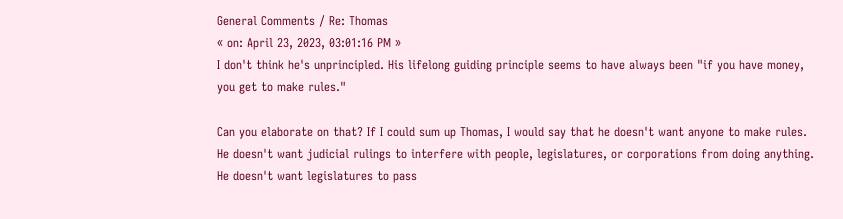General Comments / Re: Thomas
« on: April 23, 2023, 03:01:16 PM »
I don't think he's unprincipled. His lifelong guiding principle seems to have always been "if you have money, you get to make rules."

Can you elaborate on that? If I could sum up Thomas, I would say that he doesn't want anyone to make rules. He doesn't want judicial rulings to interfere with people, legislatures, or corporations from doing anything. He doesn't want legislatures to pass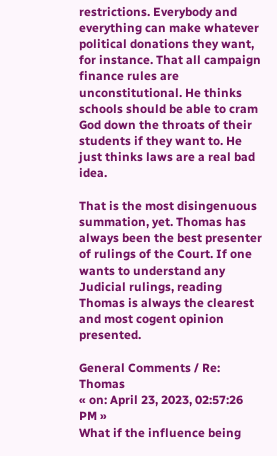restrictions. Everybody and everything can make whatever political donations they want, for instance. That all campaign finance rules are unconstitutional. He thinks schools should be able to cram God down the throats of their students if they want to. He just thinks laws are a real bad idea.

That is the most disingenuous summation, yet. Thomas has always been the best presenter of rulings of the Court. If one wants to understand any Judicial rulings, reading Thomas is always the clearest and most cogent opinion presented.

General Comments / Re: Thomas
« on: April 23, 2023, 02:57:26 PM »
What if the influence being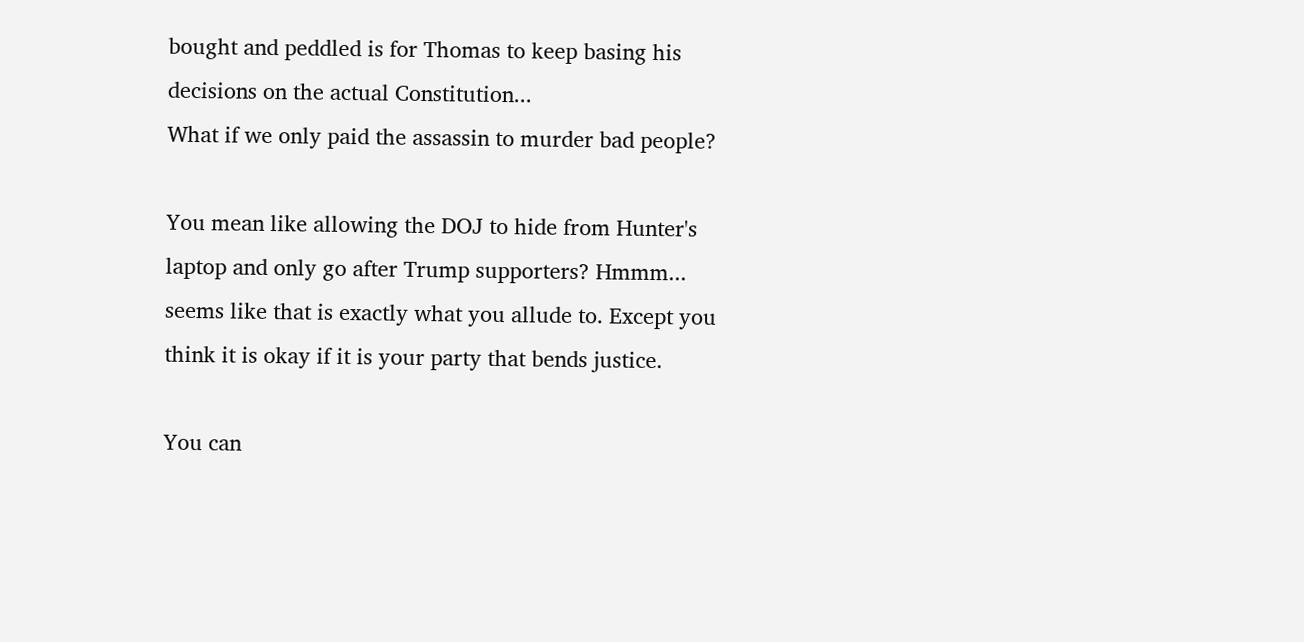bought and peddled is for Thomas to keep basing his decisions on the actual Constitution...
What if we only paid the assassin to murder bad people?

You mean like allowing the DOJ to hide from Hunter's laptop and only go after Trump supporters? Hmmm... seems like that is exactly what you allude to. Except you think it is okay if it is your party that bends justice.

You can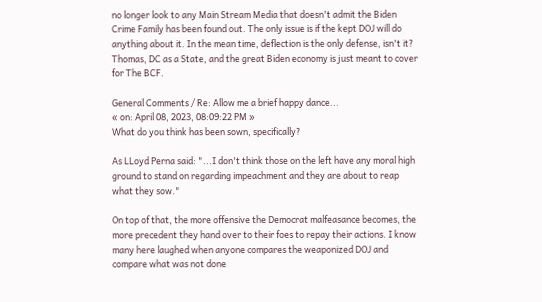no longer look to any Main Stream Media that doesn't admit the Biden Crime Family has been found out. The only issue is if the kept DOJ will do anything about it. In the mean time, deflection is the only defense, isn't it? Thomas, DC as a State, and the great Biden economy is just meant to cover for The BCF.

General Comments / Re: Allow me a brief happy dance...
« on: April 08, 2023, 08:09:22 PM »
What do you think has been sown, specifically?

As LLoyd Perna said: "...I don't think those on the left have any moral high ground to stand on regarding impeachment and they are about to reap what they sow."

On top of that, the more offensive the Democrat malfeasance becomes, the more precedent they hand over to their foes to repay their actions. I know many here laughed when anyone compares the weaponized DOJ and compare what was not done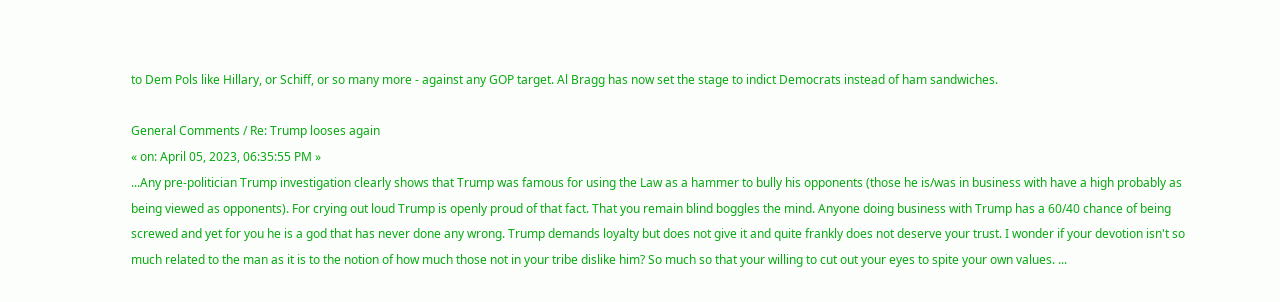to Dem Pols like Hillary, or Schiff, or so many more - against any GOP target. Al Bragg has now set the stage to indict Democrats instead of ham sandwiches.

General Comments / Re: Trump looses again
« on: April 05, 2023, 06:35:55 PM »
...Any pre-politician Trump investigation clearly shows that Trump was famous for using the Law as a hammer to bully his opponents (those he is/was in business with have a high probably as being viewed as opponents). For crying out loud Trump is openly proud of that fact. That you remain blind boggles the mind. Anyone doing business with Trump has a 60/40 chance of being screwed and yet for you he is a god that has never done any wrong. Trump demands loyalty but does not give it and quite frankly does not deserve your trust. I wonder if your devotion isn't so much related to the man as it is to the notion of how much those not in your tribe dislike him? So much so that your willing to cut out your eyes to spite your own values. ...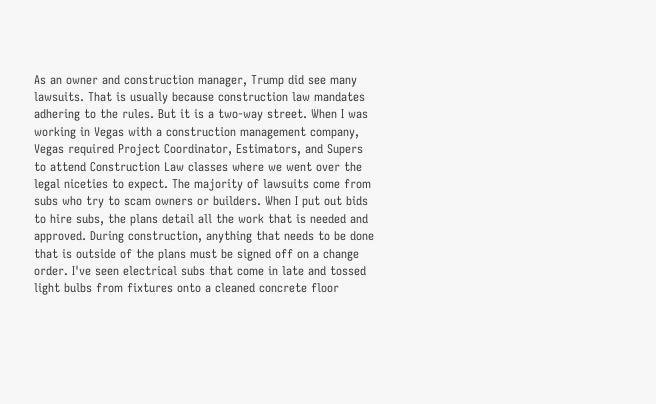As an owner and construction manager, Trump did see many lawsuits. That is usually because construction law mandates adhering to the rules. But it is a two-way street. When I was working in Vegas with a construction management company, Vegas required Project Coordinator, Estimators, and Supers to attend Construction Law classes where we went over the legal niceties to expect. The majority of lawsuits come from subs who try to scam owners or builders. When I put out bids to hire subs, the plans detail all the work that is needed and approved. During construction, anything that needs to be done that is outside of the plans must be signed off on a change order. I've seen electrical subs that come in late and tossed light bulbs from fixtures onto a cleaned concrete floor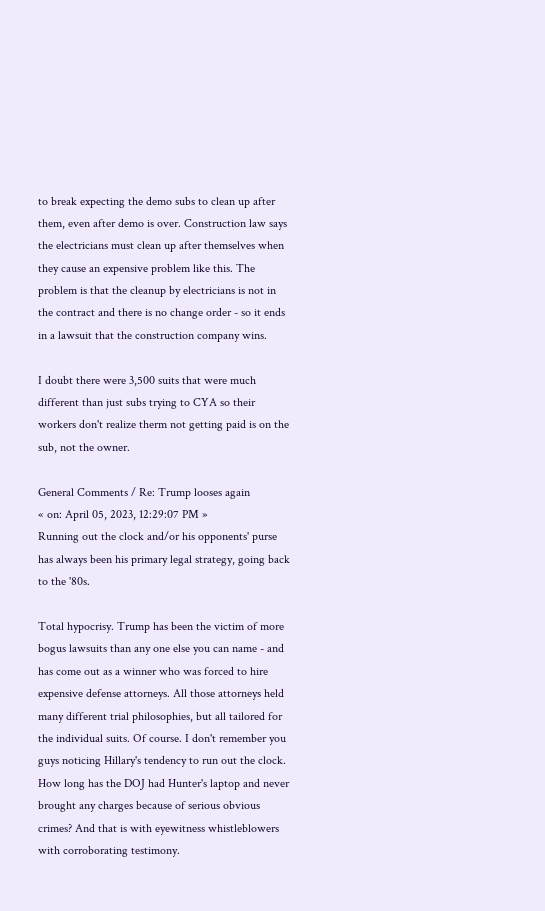to break expecting the demo subs to clean up after them, even after demo is over. Construction law says the electricians must clean up after themselves when they cause an expensive problem like this. The problem is that the cleanup by electricians is not in the contract and there is no change order - so it ends in a lawsuit that the construction company wins.

I doubt there were 3,500 suits that were much different than just subs trying to CYA so their workers don't realize therm not getting paid is on the sub, not the owner.

General Comments / Re: Trump looses again
« on: April 05, 2023, 12:29:07 PM »
Running out the clock and/or his opponents' purse has always been his primary legal strategy, going back to the '80s.

Total hypocrisy. Trump has been the victim of more bogus lawsuits than any one else you can name - and has come out as a winner who was forced to hire expensive defense attorneys. All those attorneys held many different trial philosophies, but all tailored for the individual suits. Of course. I don't remember you guys noticing Hillary's tendency to run out the clock. How long has the DOJ had Hunter's laptop and never brought any charges because of serious obvious crimes? And that is with eyewitness whistleblowers with corroborating testimony.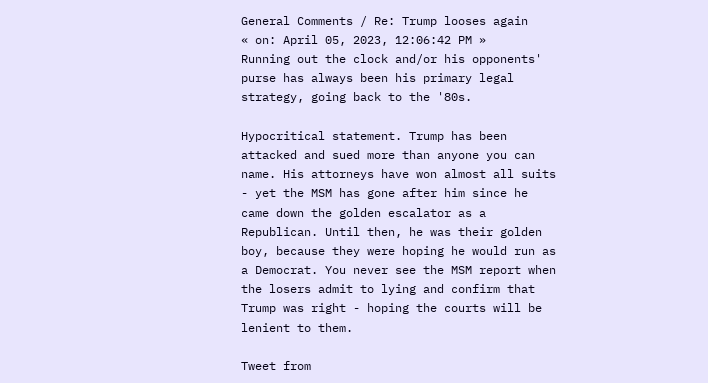General Comments / Re: Trump looses again
« on: April 05, 2023, 12:06:42 PM »
Running out the clock and/or his opponents' purse has always been his primary legal strategy, going back to the '80s.

Hypocritical statement. Trump has been attacked and sued more than anyone you can name. His attorneys have won almost all suits - yet the MSM has gone after him since he came down the golden escalator as a Republican. Until then, he was their golden boy, because they were hoping he would run as a Democrat. You never see the MSM report when the losers admit to lying and confirm that Trump was right - hoping the courts will be lenient to them.

Tweet from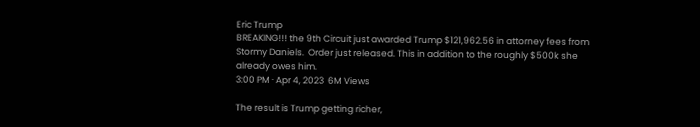Eric Trump
BREAKING!!! the 9th Circuit just awarded Trump $121,962.56 in attorney fees from Stormy Daniels.  Order just released. This in addition to the roughly $500k she already owes him.
3:00 PM · Apr 4, 2023  6M Views

The result is Trump getting richer,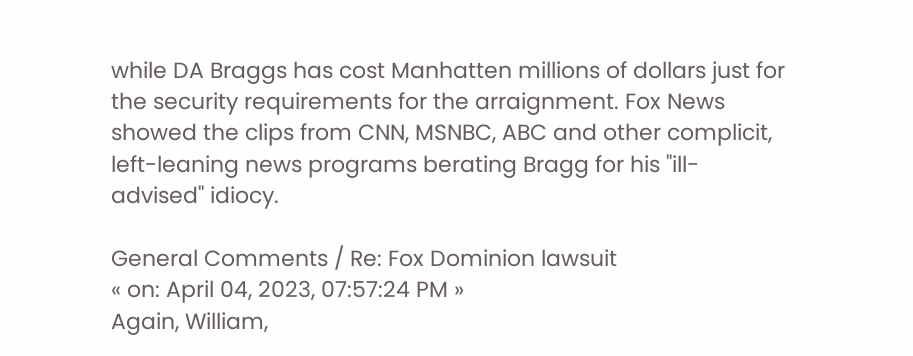while DA Braggs has cost Manhatten millions of dollars just for the security requirements for the arraignment. Fox News showed the clips from CNN, MSNBC, ABC and other complicit, left-leaning news programs berating Bragg for his "ill-advised" idiocy.

General Comments / Re: Fox Dominion lawsuit
« on: April 04, 2023, 07:57:24 PM »
Again, William,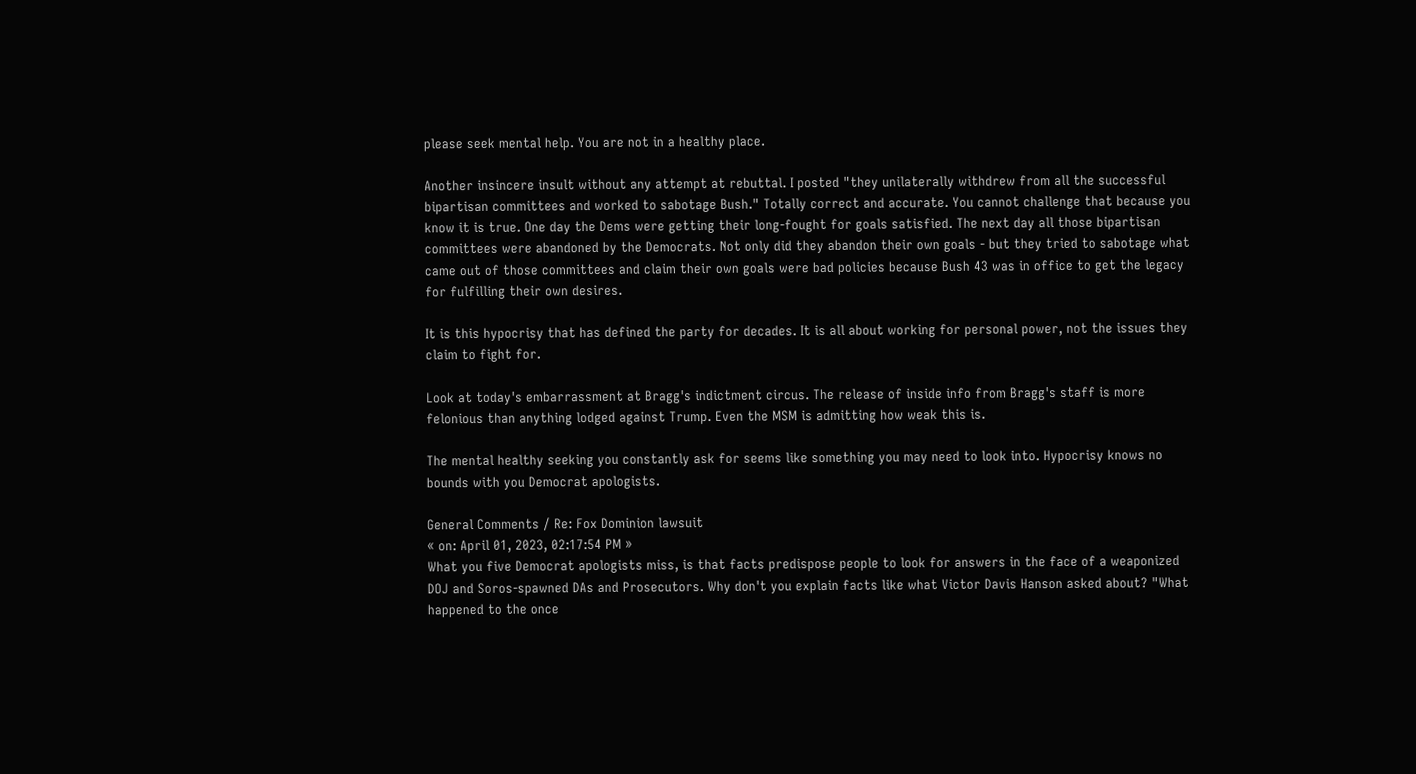please seek mental help. You are not in a healthy place.

Another insincere insult without any attempt at rebuttal. I posted "they unilaterally withdrew from all the successful bipartisan committees and worked to sabotage Bush." Totally correct and accurate. You cannot challenge that because you know it is true. One day the Dems were getting their long-fought for goals satisfied. The next day all those bipartisan committees were abandoned by the Democrats. Not only did they abandon their own goals - but they tried to sabotage what came out of those committees and claim their own goals were bad policies because Bush 43 was in office to get the legacy for fulfilling their own desires.

It is this hypocrisy that has defined the party for decades. It is all about working for personal power, not the issues they claim to fight for.

Look at today's embarrassment at Bragg's indictment circus. The release of inside info from Bragg's staff is more felonious than anything lodged against Trump. Even the MSM is admitting how weak this is.

The mental healthy seeking you constantly ask for seems like something you may need to look into. Hypocrisy knows no bounds with you Democrat apologists.

General Comments / Re: Fox Dominion lawsuit
« on: April 01, 2023, 02:17:54 PM »
What you five Democrat apologists miss, is that facts predispose people to look for answers in the face of a weaponized DOJ and Soros-spawned DAs and Prosecutors. Why don't you explain facts like what Victor Davis Hanson asked about? "What happened to the once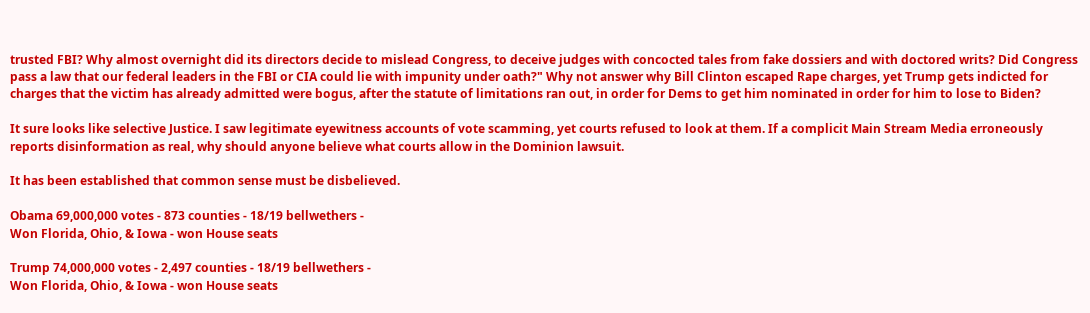trusted FBI? Why almost overnight did its directors decide to mislead Congress, to deceive judges with concocted tales from fake dossiers and with doctored writs? Did Congress pass a law that our federal leaders in the FBI or CIA could lie with impunity under oath?" Why not answer why Bill Clinton escaped Rape charges, yet Trump gets indicted for charges that the victim has already admitted were bogus, after the statute of limitations ran out, in order for Dems to get him nominated in order for him to lose to Biden?

It sure looks like selective Justice. I saw legitimate eyewitness accounts of vote scamming, yet courts refused to look at them. If a complicit Main Stream Media erroneously reports disinformation as real, why should anyone believe what courts allow in the Dominion lawsuit.

It has been established that common sense must be disbelieved.

Obama 69,000,000 votes - 873 counties - 18/19 bellwethers -
Won Florida, Ohio, & Iowa - won House seats

Trump 74,000,000 votes - 2,497 counties - 18/19 bellwethers -
Won Florida, Ohio, & Iowa - won House seats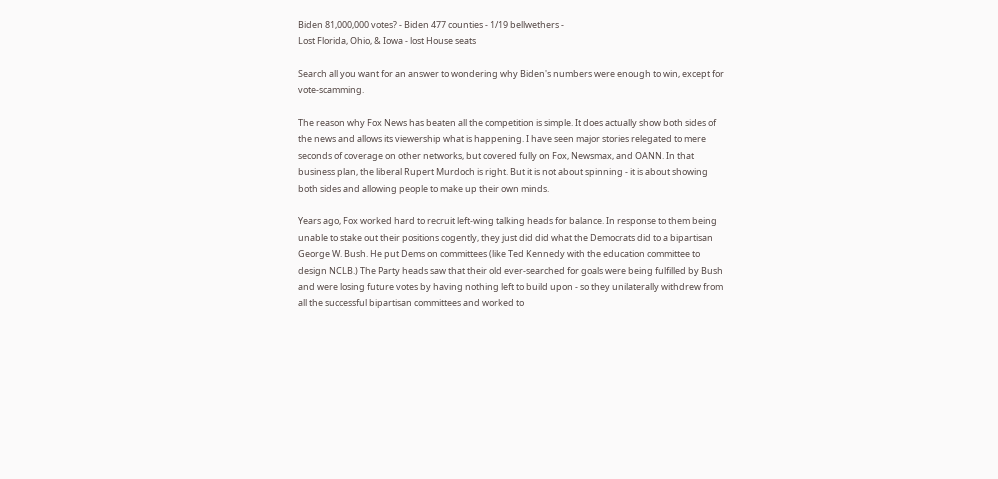Biden 81,000,000 votes? - Biden 477 counties - 1/19 bellwethers -
Lost Florida, Ohio, & Iowa - lost House seats

Search all you want for an answer to wondering why Biden's numbers were enough to win, except for vote-scamming.

The reason why Fox News has beaten all the competition is simple. It does actually show both sides of the news and allows its viewership what is happening. I have seen major stories relegated to mere seconds of coverage on other networks, but covered fully on Fox, Newsmax, and OANN. In that business plan, the liberal Rupert Murdoch is right. But it is not about spinning - it is about showing both sides and allowing people to make up their own minds.

Years ago, Fox worked hard to recruit left-wing talking heads for balance. In response to them being unable to stake out their positions cogently, they just did did what the Democrats did to a bipartisan George W. Bush. He put Dems on committees (like Ted Kennedy with the education committee to design NCLB.) The Party heads saw that their old ever-searched for goals were being fulfilled by Bush and were losing future votes by having nothing left to build upon - so they unilaterally withdrew from all the successful bipartisan committees and worked to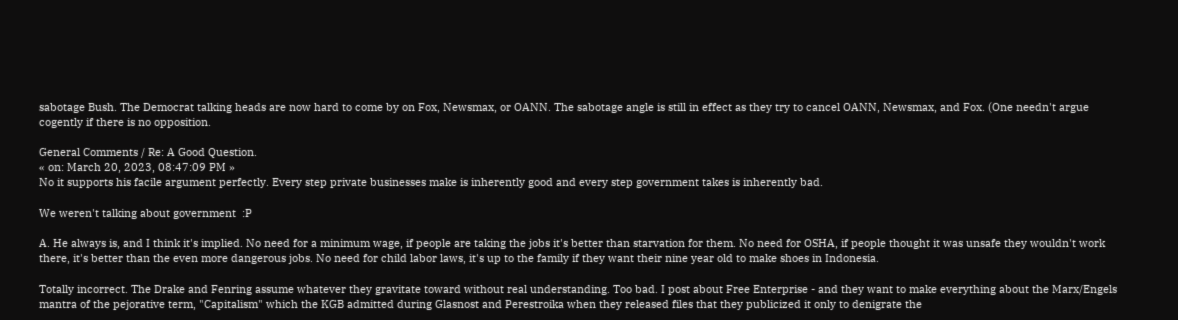sabotage Bush. The Democrat talking heads are now hard to come by on Fox, Newsmax, or OANN. The sabotage angle is still in effect as they try to cancel OANN, Newsmax, and Fox. (One needn't argue cogently if there is no opposition.

General Comments / Re: A Good Question.
« on: March 20, 2023, 08:47:09 PM »
No it supports his facile argument perfectly. Every step private businesses make is inherently good and every step government takes is inherently bad.

We weren't talking about government  :P

A. He always is, and I think it's implied. No need for a minimum wage, if people are taking the jobs it's better than starvation for them. No need for OSHA, if people thought it was unsafe they wouldn't work there, it's better than the even more dangerous jobs. No need for child labor laws, it's up to the family if they want their nine year old to make shoes in Indonesia.

Totally incorrect. The Drake and Fenring assume whatever they gravitate toward without real understanding. Too bad. I post about Free Enterprise - and they want to make everything about the Marx/Engels mantra of the pejorative term, "Capitalism" which the KGB admitted during Glasnost and Perestroika when they released files that they publicized it only to denigrate the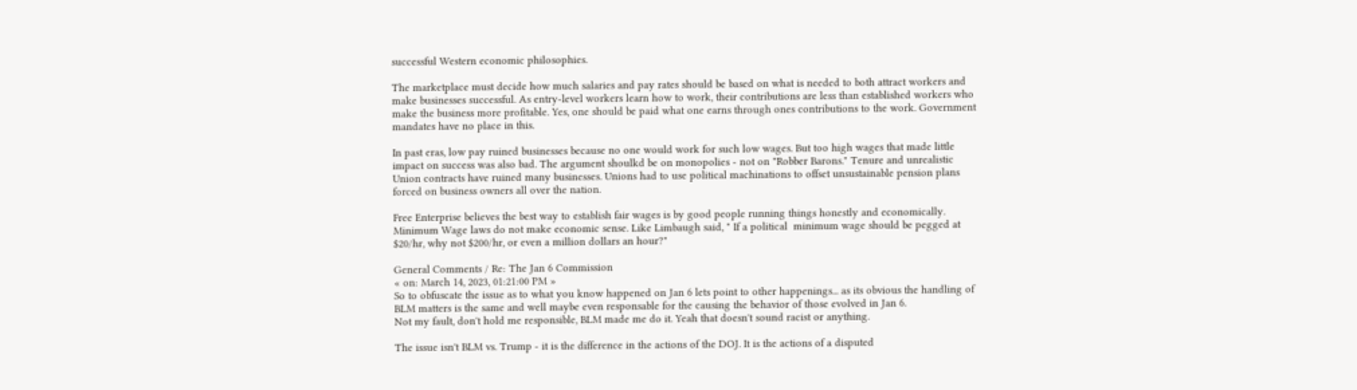successful Western economic philosophies.

The marketplace must decide how much salaries and pay rates should be based on what is needed to both attract workers and make businesses successful. As entry-level workers learn how to work, their contributions are less than established workers who make the business more profitable. Yes, one should be paid what one earns through ones contributions to the work. Government mandates have no place in this.

In past eras, low pay ruined businesses because no one would work for such low wages. But too high wages that made little impact on success was also bad. The argument shoulkd be on monopolies - not on "Robber Barons." Tenure and unrealistic Union contracts have ruined many businesses. Unions had to use political machinations to offset unsustainable pension plans forced on business owners all over the nation.

Free Enterprise believes the best way to establish fair wages is by good people running things honestly and economically. Minimum Wage laws do not make economic sense. Like Limbaugh said, " If a political  minimum wage should be pegged at $20/hr, why not $200/hr, or even a million dollars an hour?"

General Comments / Re: The Jan 6 Commission
« on: March 14, 2023, 01:21:00 PM »
So to obfuscate the issue as to what you know happened on Jan 6 lets point to other happenings... as its obvious the handling of BLM matters is the same and well maybe even responsable for the causing the behavior of those evolved in Jan 6.
Not my fault, don't hold me responsible, BLM made me do it. Yeah that doesn't sound racist or anything.

The issue isn't BLM vs. Trump - it is the difference in the actions of the DOJ. It is the actions of a disputed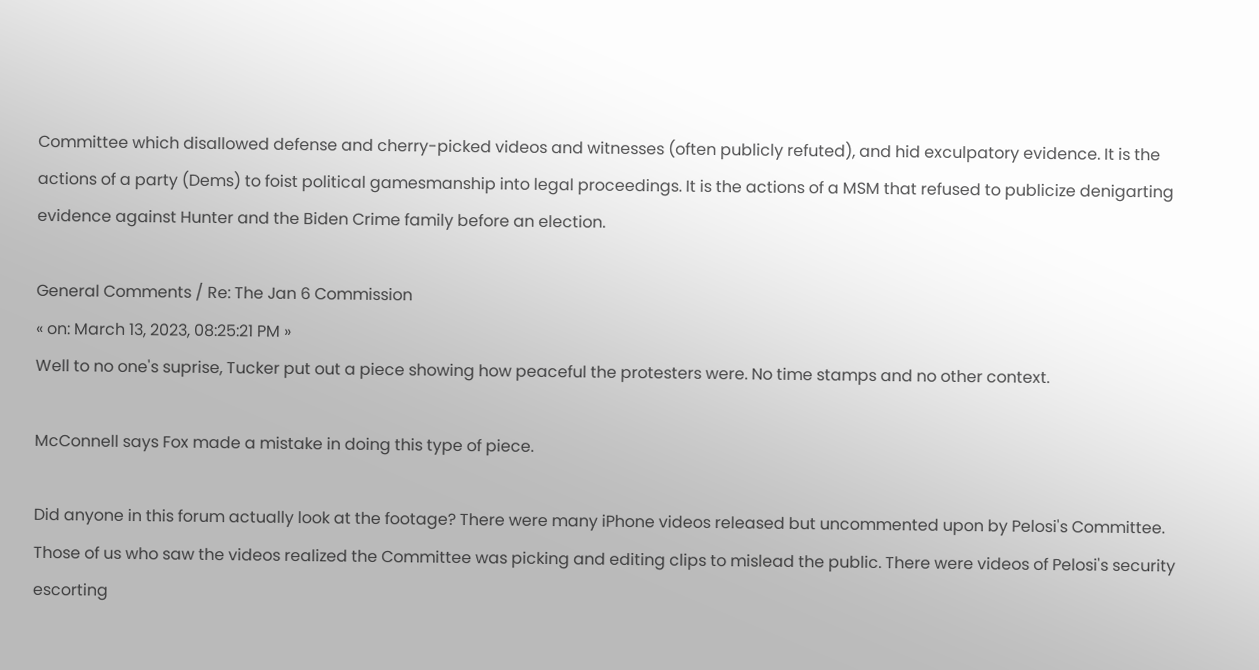Committee which disallowed defense and cherry-picked videos and witnesses (often publicly refuted), and hid exculpatory evidence. It is the actions of a party (Dems) to foist political gamesmanship into legal proceedings. It is the actions of a MSM that refused to publicize denigarting evidence against Hunter and the Biden Crime family before an election.

General Comments / Re: The Jan 6 Commission
« on: March 13, 2023, 08:25:21 PM »
Well to no one's suprise, Tucker put out a piece showing how peaceful the protesters were. No time stamps and no other context.

McConnell says Fox made a mistake in doing this type of piece.

Did anyone in this forum actually look at the footage? There were many iPhone videos released but uncommented upon by Pelosi's Committee. Those of us who saw the videos realized the Committee was picking and editing clips to mislead the public. There were videos of Pelosi's security escorting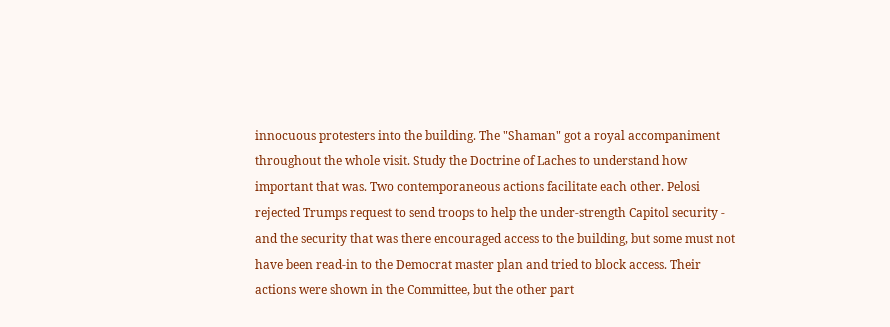innocuous protesters into the building. The "Shaman" got a royal accompaniment throughout the whole visit. Study the Doctrine of Laches to understand how important that was. Two contemporaneous actions facilitate each other. Pelosi rejected Trumps request to send troops to help the under-strength Capitol security - and the security that was there encouraged access to the building, but some must not have been read-in to the Democrat master plan and tried to block access. Their actions were shown in the Committee, but the other part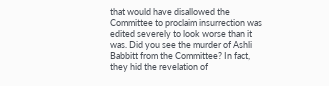that would have disallowed the Committee to proclaim insurrection was edited severely to look worse than it was. Did you see the murder of Ashli Babbitt from the Committee? In fact, they hid the revelation of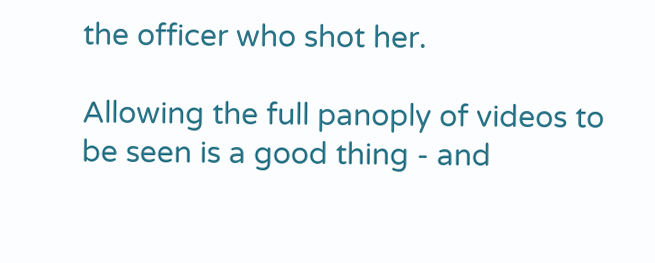the officer who shot her.

Allowing the full panoply of videos to be seen is a good thing - and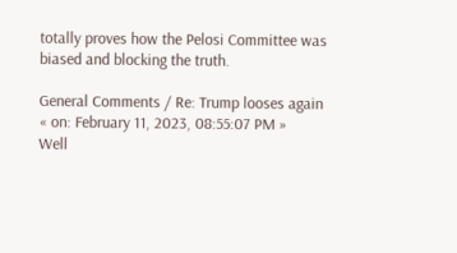totally proves how the Pelosi Committee was biased and blocking the truth.

General Comments / Re: Trump looses again
« on: February 11, 2023, 08:55:07 PM »
Well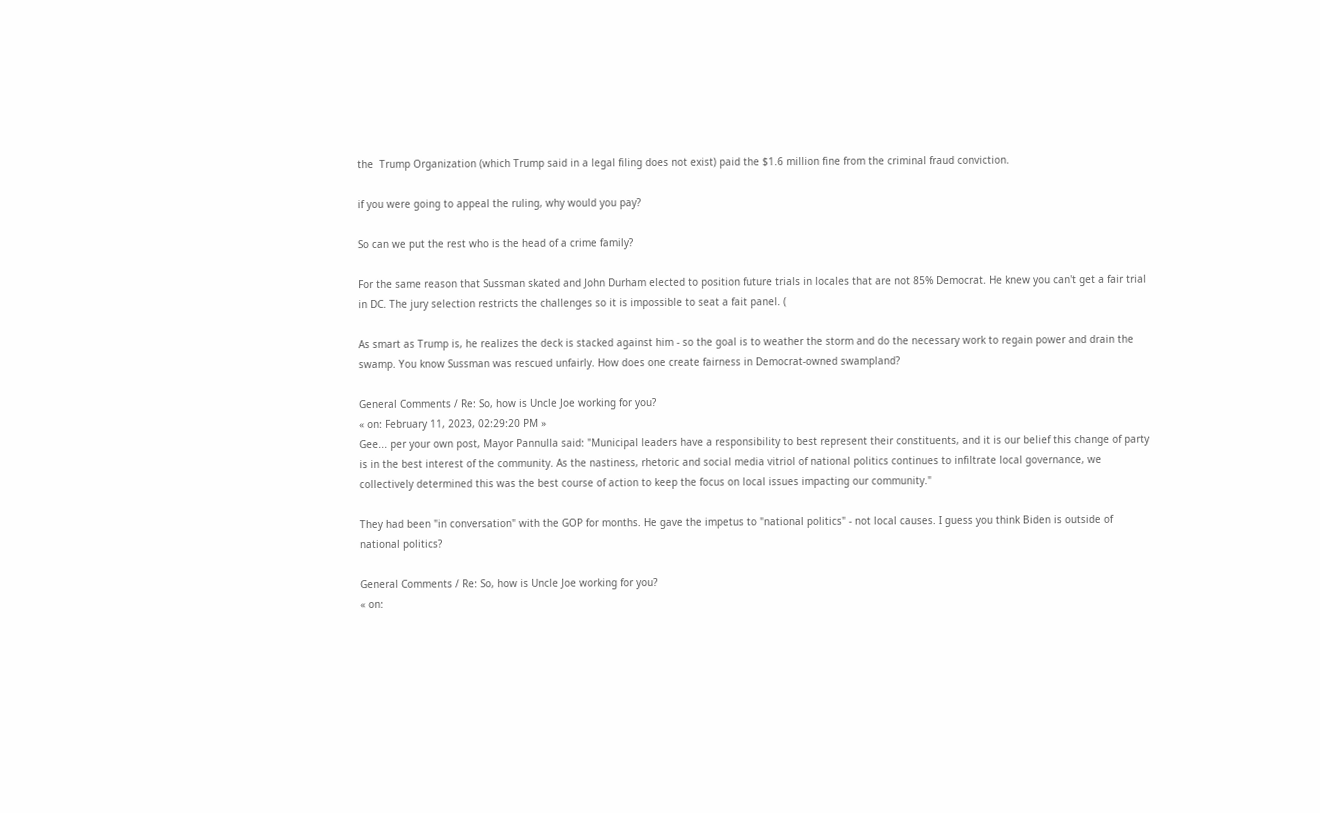the  Trump Organization (which Trump said in a legal filing does not exist) paid the $1.6 million fine from the criminal fraud conviction.

if you were going to appeal the ruling, why would you pay?

So can we put the rest who is the head of a crime family?

For the same reason that Sussman skated and John Durham elected to position future trials in locales that are not 85% Democrat. He knew you can't get a fair trial in DC. The jury selection restricts the challenges so it is impossible to seat a fait panel. (

As smart as Trump is, he realizes the deck is stacked against him - so the goal is to weather the storm and do the necessary work to regain power and drain the swamp. You know Sussman was rescued unfairly. How does one create fairness in Democrat-owned swampland?

General Comments / Re: So, how is Uncle Joe working for you?
« on: February 11, 2023, 02:29:20 PM »
Gee... per your own post, Mayor Pannulla said: "Municipal leaders have a responsibility to best represent their constituents, and it is our belief this change of party is in the best interest of the community. As the nastiness, rhetoric and social media vitriol of national politics continues to infiltrate local governance, we collectively determined this was the best course of action to keep the focus on local issues impacting our community."

They had been "in conversation" with the GOP for months. He gave the impetus to "national politics" - not local causes. I guess you think Biden is outside of national politics?

General Comments / Re: So, how is Uncle Joe working for you?
« on: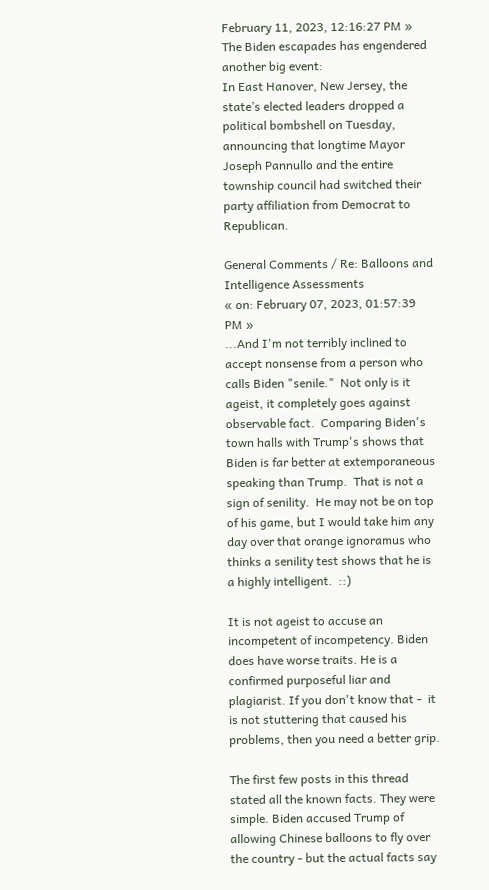February 11, 2023, 12:16:27 PM »
The Biden escapades has engendered another big event:
In East Hanover, New Jersey, the state’s elected leaders dropped a political bombshell on Tuesday, announcing that longtime Mayor Joseph Pannullo and the entire township council had switched their party affiliation from Democrat to Republican.

General Comments / Re: Balloons and Intelligence Assessments
« on: February 07, 2023, 01:57:39 PM »
...And I'm not terribly inclined to accept nonsense from a person who calls Biden "senile."  Not only is it ageist, it completely goes against observable fact.  Comparing Biden's town halls with Trump's shows that Biden is far better at extemporaneous speaking than Trump.  That is not a sign of senility.  He may not be on top of his game, but I would take him any day over that orange ignoramus who thinks a senility test shows that he is a highly intelligent.  ::)

It is not ageist to accuse an incompetent of incompetency. Biden does have worse traits. He is a confirmed purposeful liar and plagiarist. If you don't know that -  it is not stuttering that caused his problems, then you need a better grip.

The first few posts in this thread stated all the known facts. They were simple. Biden accused Trump of allowing Chinese balloons to fly over the country - but the actual facts say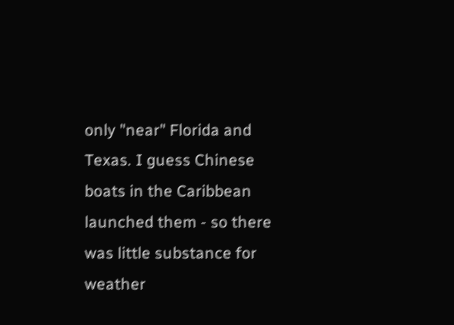only "near" Florida and Texas. I guess Chinese boats in the Caribbean launched them - so there was little substance for weather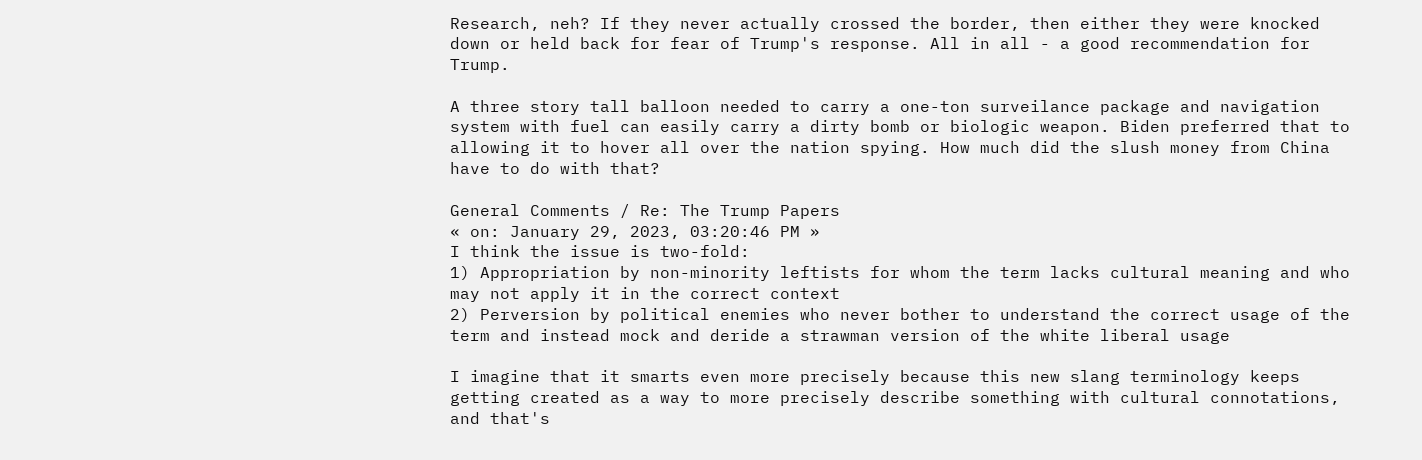Research, neh? If they never actually crossed the border, then either they were knocked down or held back for fear of Trump's response. All in all - a good recommendation for Trump.

A three story tall balloon needed to carry a one-ton surveilance package and navigation system with fuel can easily carry a dirty bomb or biologic weapon. Biden preferred that to allowing it to hover all over the nation spying. How much did the slush money from China have to do with that?

General Comments / Re: The Trump Papers
« on: January 29, 2023, 03:20:46 PM »
I think the issue is two-fold:
1) Appropriation by non-minority leftists for whom the term lacks cultural meaning and who may not apply it in the correct context
2) Perversion by political enemies who never bother to understand the correct usage of the term and instead mock and deride a strawman version of the white liberal usage

I imagine that it smarts even more precisely because this new slang terminology keeps getting created as a way to more precisely describe something with cultural connotations, and that's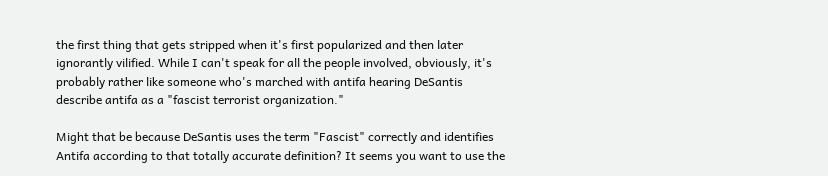the first thing that gets stripped when it's first popularized and then later ignorantly vilified. While I can't speak for all the people involved, obviously, it's probably rather like someone who's marched with antifa hearing DeSantis describe antifa as a "fascist terrorist organization."

Might that be because DeSantis uses the term "Fascist" correctly and identifies Antifa according to that totally accurate definition? It seems you want to use the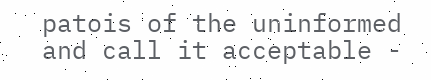patois of the uninformed and call it acceptable -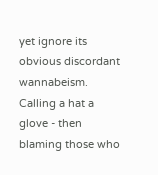yet ignore its obvious discordant wannabeism. Calling a hat a glove - then blaming those who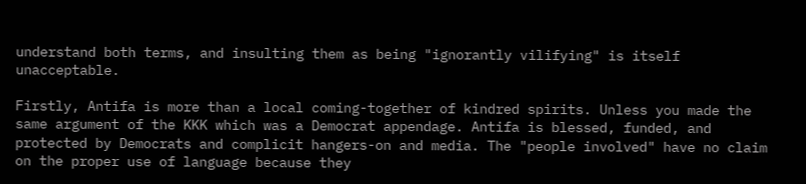understand both terms, and insulting them as being "ignorantly vilifying" is itself unacceptable.

Firstly, Antifa is more than a local coming-together of kindred spirits. Unless you made the same argument of the KKK which was a Democrat appendage. Antifa is blessed, funded, and protected by Democrats and complicit hangers-on and media. The "people involved" have no claim on the proper use of language because they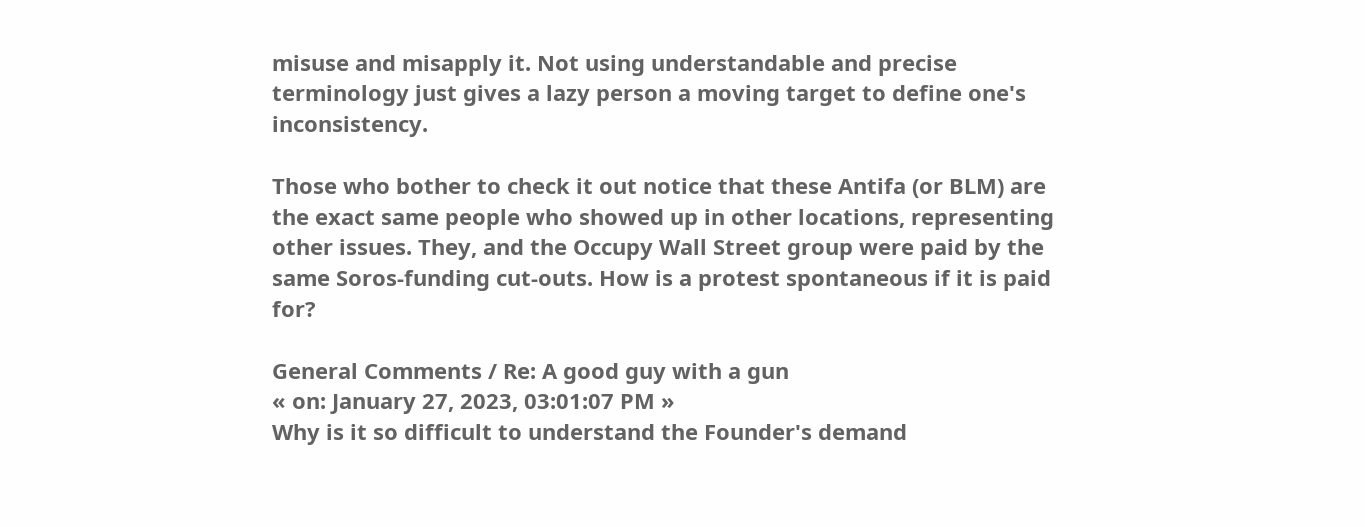misuse and misapply it. Not using understandable and precise terminology just gives a lazy person a moving target to define one's inconsistency.

Those who bother to check it out notice that these Antifa (or BLM) are the exact same people who showed up in other locations, representing other issues. They, and the Occupy Wall Street group were paid by the same Soros-funding cut-outs. How is a protest spontaneous if it is paid for?

General Comments / Re: A good guy with a gun
« on: January 27, 2023, 03:01:07 PM »
Why is it so difficult to understand the Founder's demand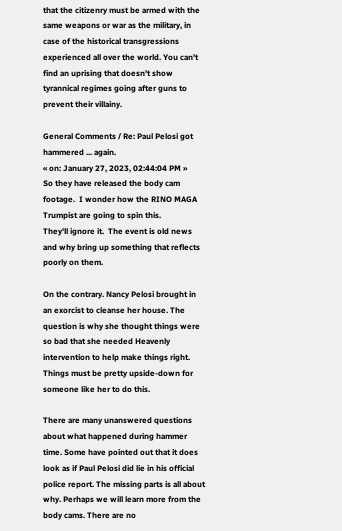that the citizenry must be armed with the same weapons or war as the military, in case of the historical transgressions experienced all over the world. You can't find an uprising that doesn't show tyrannical regimes going after guns to prevent their villainy.

General Comments / Re: Paul Pelosi got hammered ... again.
« on: January 27, 2023, 02:44:04 PM »
So they have released the body cam footage.  I wonder how the RINO MAGA Trumpist are going to spin this.
They'll ignore it.  The event is old news and why bring up something that reflects poorly on them.

On the contrary. Nancy Pelosi brought in an exorcist to cleanse her house. The question is why she thought things were so bad that she needed Heavenly intervention to help make things right. Things must be pretty upside-down for someone like her to do this.

There are many unanswered questions about what happened during hammer time. Some have pointed out that it does look as if Paul Pelosi did lie in his official police report. The missing parts is all about why. Perhaps we will learn more from the body cams. There are no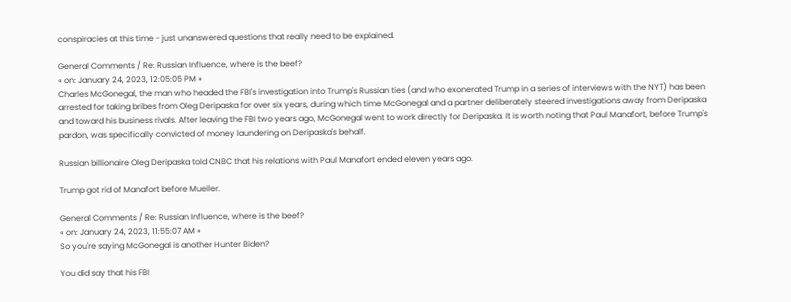conspiracies at this time - just unanswered questions that really need to be explained.

General Comments / Re: Russian Influence, where is the beef?
« on: January 24, 2023, 12:05:05 PM »
Charles McGonegal, the man who headed the FBI's investigation into Trump's Russian ties (and who exonerated Trump in a series of interviews with the NYT) has been arrested for taking bribes from Oleg Deripaska for over six years, during which time McGonegal and a partner deliberately steered investigations away from Deripaska and toward his business rivals. After leaving the FBI two years ago, McGonegal went to work directly for Deripaska. It is worth noting that Paul Manafort, before Trump's pardon, was specifically convicted of money laundering on Deripaska's behalf.

Russian billionaire Oleg Deripaska told CNBC that his relations with Paul Manafort ended eleven years ago.

Trump got rid of Manafort before Mueller.

General Comments / Re: Russian Influence, where is the beef?
« on: January 24, 2023, 11:55:07 AM »
So you're saying McGonegal is another Hunter Biden?

You did say that his FBI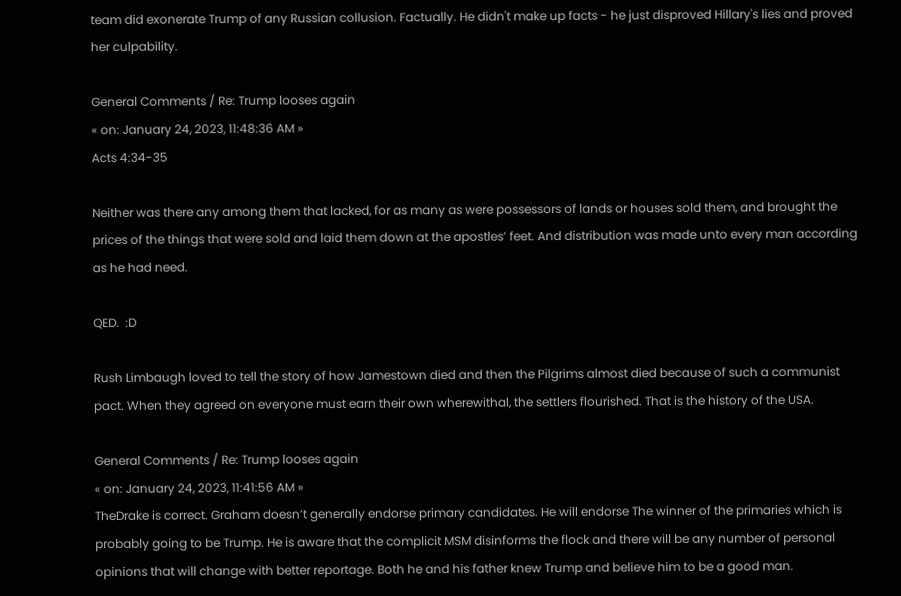team did exonerate Trump of any Russian collusion. Factually. He didn't make up facts - he just disproved Hillary's lies and proved her culpability.

General Comments / Re: Trump looses again
« on: January 24, 2023, 11:48:36 AM »
Acts 4:34-35

Neither was there any among them that lacked, for as many as were possessors of lands or houses sold them, and brought the prices of the things that were sold and laid them down at the apostles’ feet. And distribution was made unto every man according as he had need.

QED.  :D

Rush Limbaugh loved to tell the story of how Jamestown died and then the Pilgrims almost died because of such a communist pact. When they agreed on everyone must earn their own wherewithal, the settlers flourished. That is the history of the USA.

General Comments / Re: Trump looses again
« on: January 24, 2023, 11:41:56 AM »
TheDrake is correct. Graham doesn’t generally endorse primary candidates. He will endorse The winner of the primaries which is probably going to be Trump. He is aware that the complicit MSM disinforms the flock and there will be any number of personal opinions that will change with better reportage. Both he and his father knew Trump and believe him to be a good man.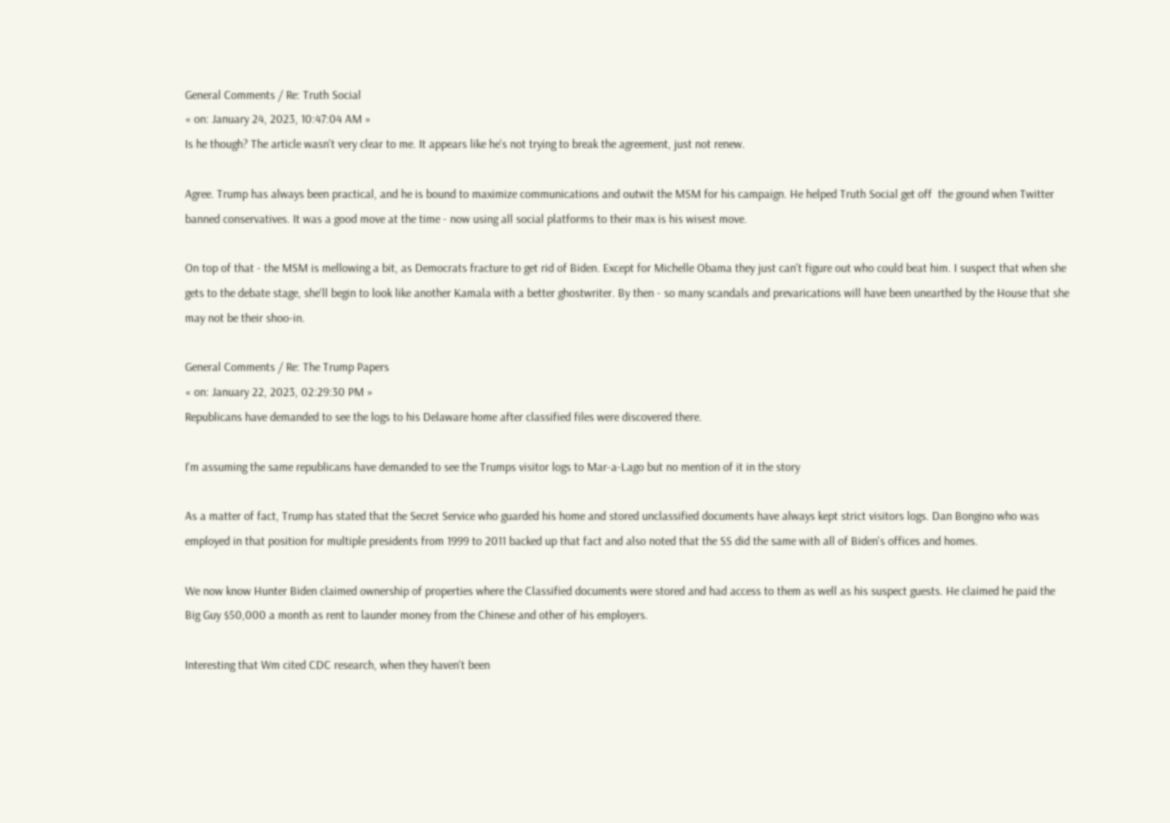General Comments / Re: Truth Social
« on: January 24, 2023, 10:47:04 AM »
Is he though? The article wasn't very clear to me. It appears like he's not trying to break the agreement, just not renew.

Agree. Trump has always been practical, and he is bound to maximize communications and outwit the MSM for his campaign. He helped Truth Social get off  the ground when Twitter banned conservatives. It was a good move at the time - now using all social platforms to their max is his wisest move.

On top of that - the MSM is mellowing a bit, as Democrats fracture to get rid of Biden. Except for Michelle Obama they just can't figure out who could beat him. I suspect that when she gets to the debate stage, she'll begin to look like another Kamala with a better ghostwriter. By then - so many scandals and prevarications will have been unearthed by the House that she may not be their shoo-in.

General Comments / Re: The Trump Papers
« on: January 22, 2023, 02:29:30 PM »
Republicans have demanded to see the logs to his Delaware home after classified files were discovered there.

I'm assuming the same republicans have demanded to see the Trumps visitor logs to Mar-a-Lago but no mention of it in the story

As a matter of fact, Trump has stated that the Secret Service who guarded his home and stored unclassified documents have always kept strict visitors logs. Dan Bongino who was employed in that position for multiple presidents from 1999 to 2011 backed up that fact and also noted that the SS did the same with all of Biden's offices and homes.

We now know Hunter Biden claimed ownership of properties where the Classified documents were stored and had access to them as well as his suspect guests. He claimed he paid the Big Guy $50,000 a month as rent to launder money from the Chinese and other of his employers.

Interesting that Wm cited CDC research, when they haven't been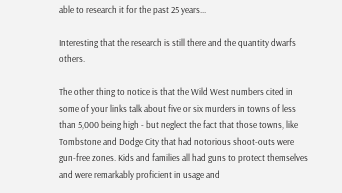able to research it for the past 25 years...

Interesting that the research is still there and the quantity dwarfs others.

The other thing to notice is that the Wild West numbers cited in some of your links talk about five or six murders in towns of less than 5,000 being high - but neglect the fact that those towns, like Tombstone and Dodge City that had notorious shoot-outs were gun-free zones. Kids and families all had guns to protect themselves and were remarkably proficient in usage and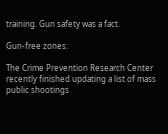training. Gun safety was a fact.

Gun-free zones:

The Crime Prevention Research Center recently finished updating a list of mass public shootings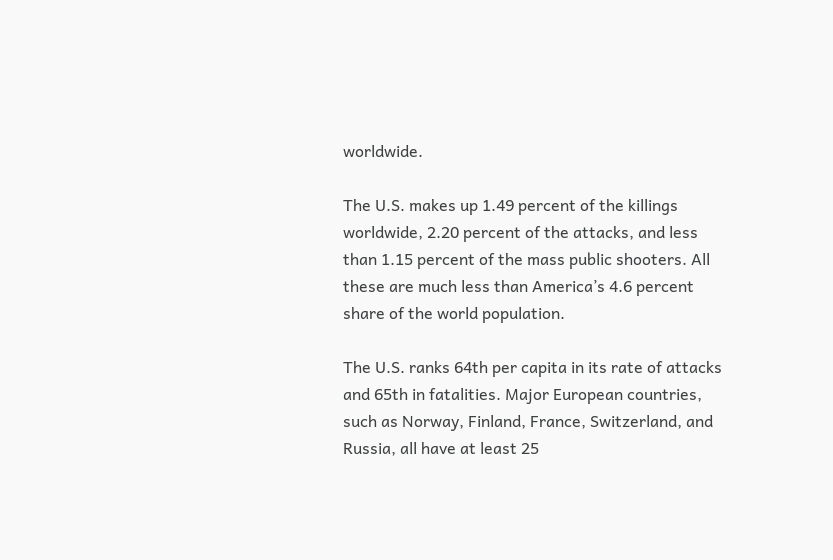worldwide.

The U.S. makes up 1.49 percent of the killings worldwide, 2.20 percent of the attacks, and less than 1.15 percent of the mass public shooters. All these are much less than America’s 4.6 percent share of the world population.

The U.S. ranks 64th per capita in its rate of attacks and 65th in fatalities. Major European countries, such as Norway, Finland, France, Switzerland, and Russia, all have at least 25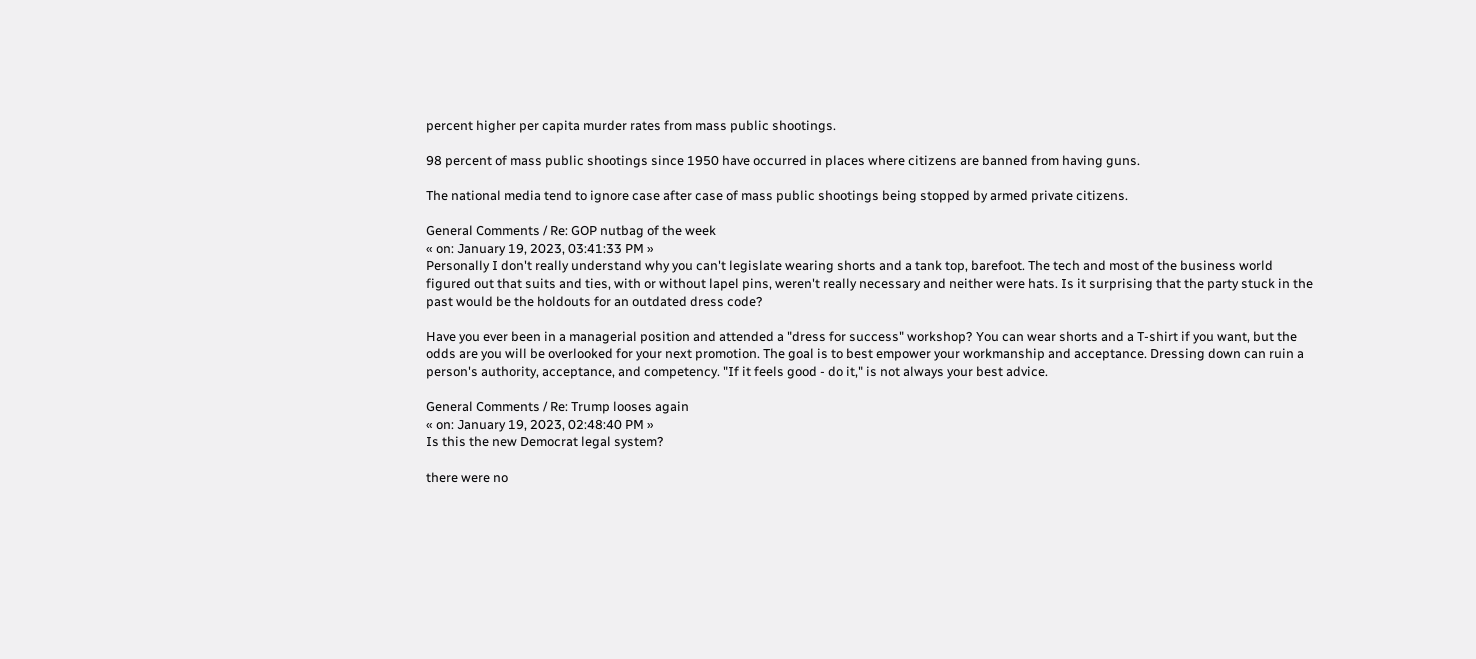percent higher per capita murder rates from mass public shootings.

98 percent of mass public shootings since 1950 have occurred in places where citizens are banned from having guns.

The national media tend to ignore case after case of mass public shootings being stopped by armed private citizens.

General Comments / Re: GOP nutbag of the week
« on: January 19, 2023, 03:41:33 PM »
Personally I don't really understand why you can't legislate wearing shorts and a tank top, barefoot. The tech and most of the business world figured out that suits and ties, with or without lapel pins, weren't really necessary and neither were hats. Is it surprising that the party stuck in the past would be the holdouts for an outdated dress code?

Have you ever been in a managerial position and attended a "dress for success" workshop? You can wear shorts and a T-shirt if you want, but the odds are you will be overlooked for your next promotion. The goal is to best empower your workmanship and acceptance. Dressing down can ruin a person's authority, acceptance, and competency. "If it feels good - do it," is not always your best advice.

General Comments / Re: Trump looses again
« on: January 19, 2023, 02:48:40 PM »
Is this the new Democrat legal system?

there were no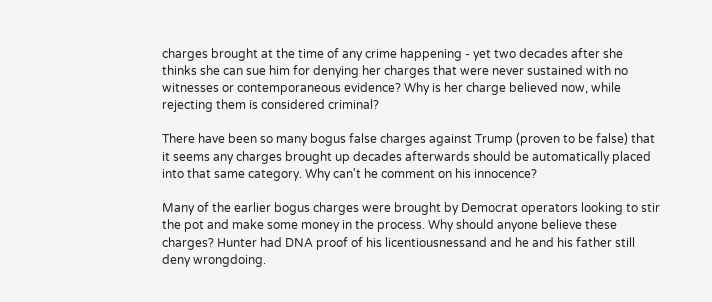charges brought at the time of any crime happening - yet two decades after she thinks she can sue him for denying her charges that were never sustained with no witnesses or contemporaneous evidence? Why is her charge believed now, while rejecting them is considered criminal?

There have been so many bogus false charges against Trump (proven to be false) that it seems any charges brought up decades afterwards should be automatically placed into that same category. Why can't he comment on his innocence?

Many of the earlier bogus charges were brought by Democrat operators looking to stir the pot and make some money in the process. Why should anyone believe these charges? Hunter had DNA proof of his licentiousnessand and he and his father still deny wrongdoing.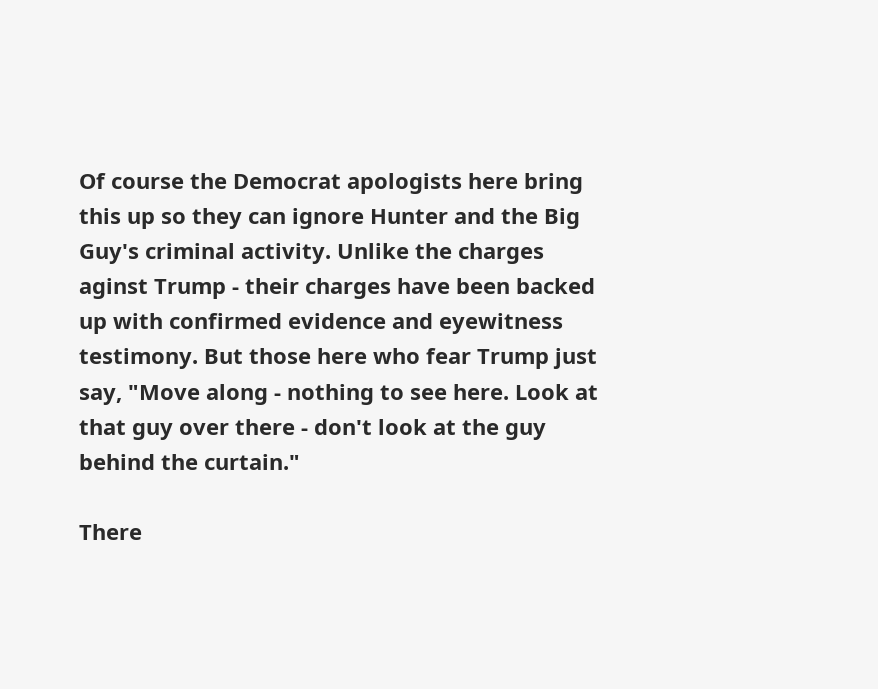Of course the Democrat apologists here bring this up so they can ignore Hunter and the Big Guy's criminal activity. Unlike the charges aginst Trump - their charges have been backed up with confirmed evidence and eyewitness testimony. But those here who fear Trump just say, "Move along - nothing to see here. Look at that guy over there - don't look at the guy behind the curtain."

There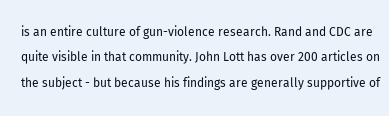is an entire culture of gun-violence research. Rand and CDC are quite visible in that community. John Lott has over 200 articles on the subject - but because his findings are generally supportive of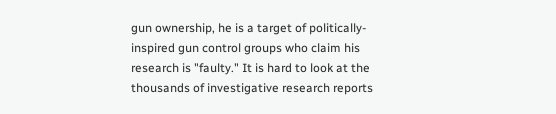gun ownership, he is a target of politically-inspired gun control groups who claim his research is "faulty." It is hard to look at the thousands of investigative research reports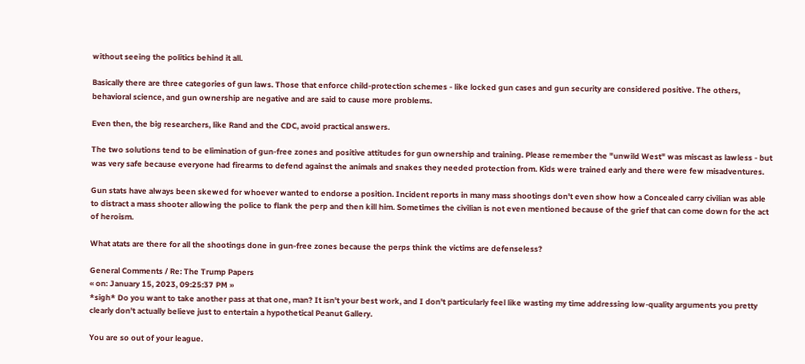without seeing the politics behind it all.

Basically there are three categories of gun laws. Those that enforce child-protection schemes - like locked gun cases and gun security are considered positive. The others, behavioral science, and gun ownership are negative and are said to cause more problems.

Even then, the big researchers, like Rand and the CDC, avoid practical answers.

The two solutions tend to be elimination of gun-free zones and positive attitudes for gun ownership and training. Please remember the "unwild West" was miscast as lawless - but was very safe because everyone had firearms to defend against the animals and snakes they needed protection from. Kids were trained early and there were few misadventures.

Gun stats have always been skewed for whoever wanted to endorse a position. Incident reports in many mass shootings don't even show how a Concealed carry civilian was able to distract a mass shooter allowing the police to flank the perp and then kill him. Sometimes the civilian is not even mentioned because of the grief that can come down for the act of heroism.

What atats are there for all the shootings done in gun-free zones because the perps think the victims are defenseless?

General Comments / Re: The Trump Papers
« on: January 15, 2023, 09:25:37 PM »
*sigh* Do you want to take another pass at that one, man? It isn't your best work, and I don't particularly feel like wasting my time addressing low-quality arguments you pretty clearly don't actually believe just to entertain a hypothetical Peanut Gallery.

You are so out of your league.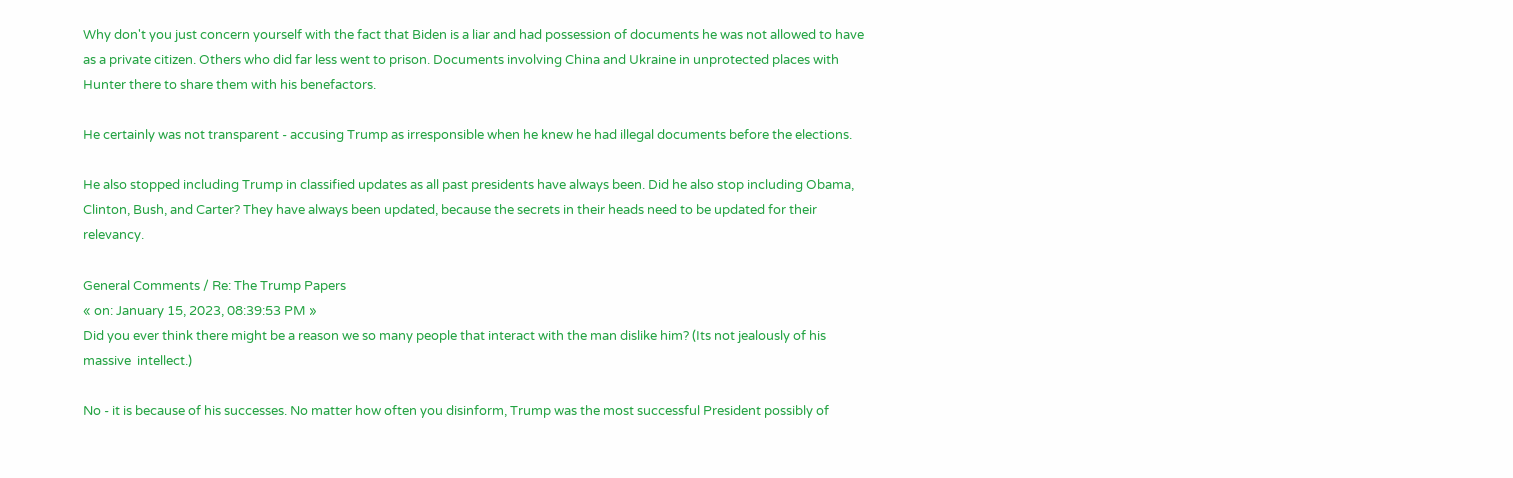Why don't you just concern yourself with the fact that Biden is a liar and had possession of documents he was not allowed to have as a private citizen. Others who did far less went to prison. Documents involving China and Ukraine in unprotected places with Hunter there to share them with his benefactors.

He certainly was not transparent - accusing Trump as irresponsible when he knew he had illegal documents before the elections.

He also stopped including Trump in classified updates as all past presidents have always been. Did he also stop including Obama, Clinton, Bush, and Carter? They have always been updated, because the secrets in their heads need to be updated for their relevancy.

General Comments / Re: The Trump Papers
« on: January 15, 2023, 08:39:53 PM »
Did you ever think there might be a reason we so many people that interact with the man dislike him? (Its not jealously of his massive  intellect.)

No - it is because of his successes. No matter how often you disinform, Trump was the most successful President possibly of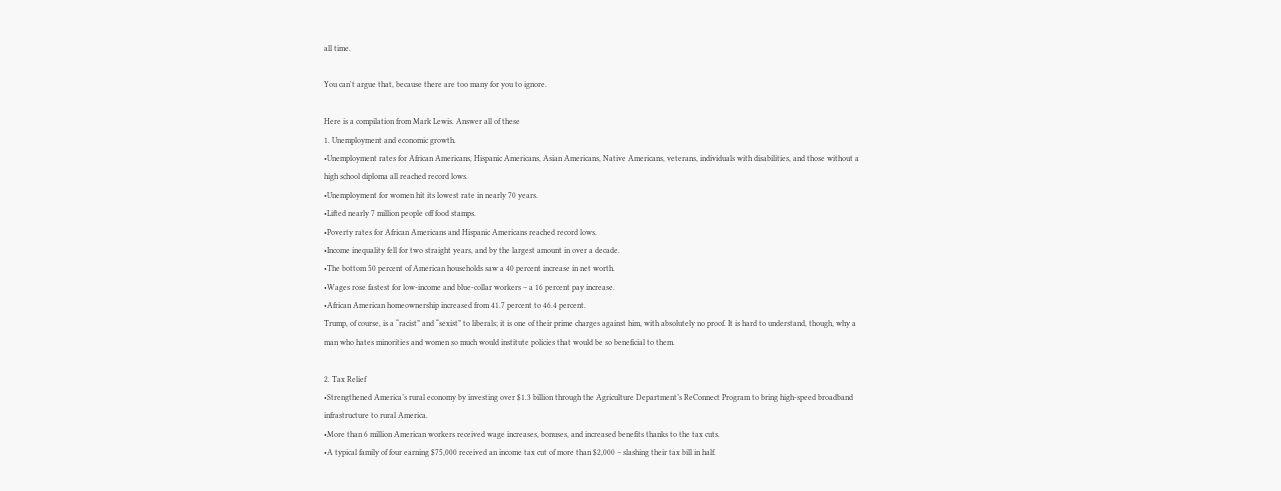all time.

You can't argue that, because there are too many for you to ignore.

Here is a compilation from Mark Lewis. Answer all of these
1. Unemployment and economic growth.
•Unemployment rates for African Americans, Hispanic Americans, Asian Americans, Native Americans, veterans, individuals with disabilities, and those without a high school diploma all reached record lows.
•Unemployment for women hit its lowest rate in nearly 70 years.
•Lifted nearly 7 million people off food stamps.
•Poverty rates for African Americans and Hispanic Americans reached record lows.
•Income inequality fell for two straight years, and by the largest amount in over a decade.
•The bottom 50 percent of American households saw a 40 percent increase in net worth.
•Wages rose fastest for low-income and blue-collar workers – a 16 percent pay increase.
•African American homeownership increased from 41.7 percent to 46.4 percent.
Trump, of course, is a “racist” and “sexist” to liberals; it is one of their prime charges against him, with absolutely no proof. It is hard to understand, though, why a man who hates minorities and women so much would institute policies that would be so beneficial to them.

2. Tax Relief
•Strengthened America’s rural economy by investing over $1.3 billion through the Agriculture Department’s ReConnect Program to bring high-speed broadband infrastructure to rural America.
•More than 6 million American workers received wage increases, bonuses, and increased benefits thanks to the tax cuts.
•A typical family of four earning $75,000 received an income tax cut of more than $2,000 – slashing their tax bill in half.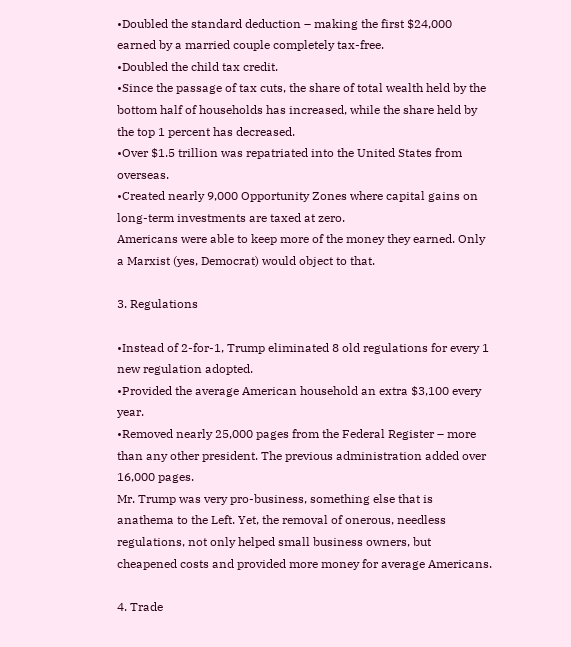•Doubled the standard deduction – making the first $24,000 earned by a married couple completely tax-free.
•Doubled the child tax credit.
•Since the passage of tax cuts, the share of total wealth held by the bottom half of households has increased, while the share held by the top 1 percent has decreased.
•Over $1.5 trillion was repatriated into the United States from overseas.
•Created nearly 9,000 Opportunity Zones where capital gains on long-term investments are taxed at zero.
Americans were able to keep more of the money they earned. Only a Marxist (yes, Democrat) would object to that.

3. Regulations

•Instead of 2-for-1, Trump eliminated 8 old regulations for every 1 new regulation adopted.
•Provided the average American household an extra $3,100 every year.
•Removed nearly 25,000 pages from the Federal Register – more than any other president. The previous administration added over 16,000 pages.
Mr. Trump was very pro-business, something else that is anathema to the Left. Yet, the removal of onerous, needless regulations, not only helped small business owners, but cheapened costs and provided more money for average Americans.

4. Trade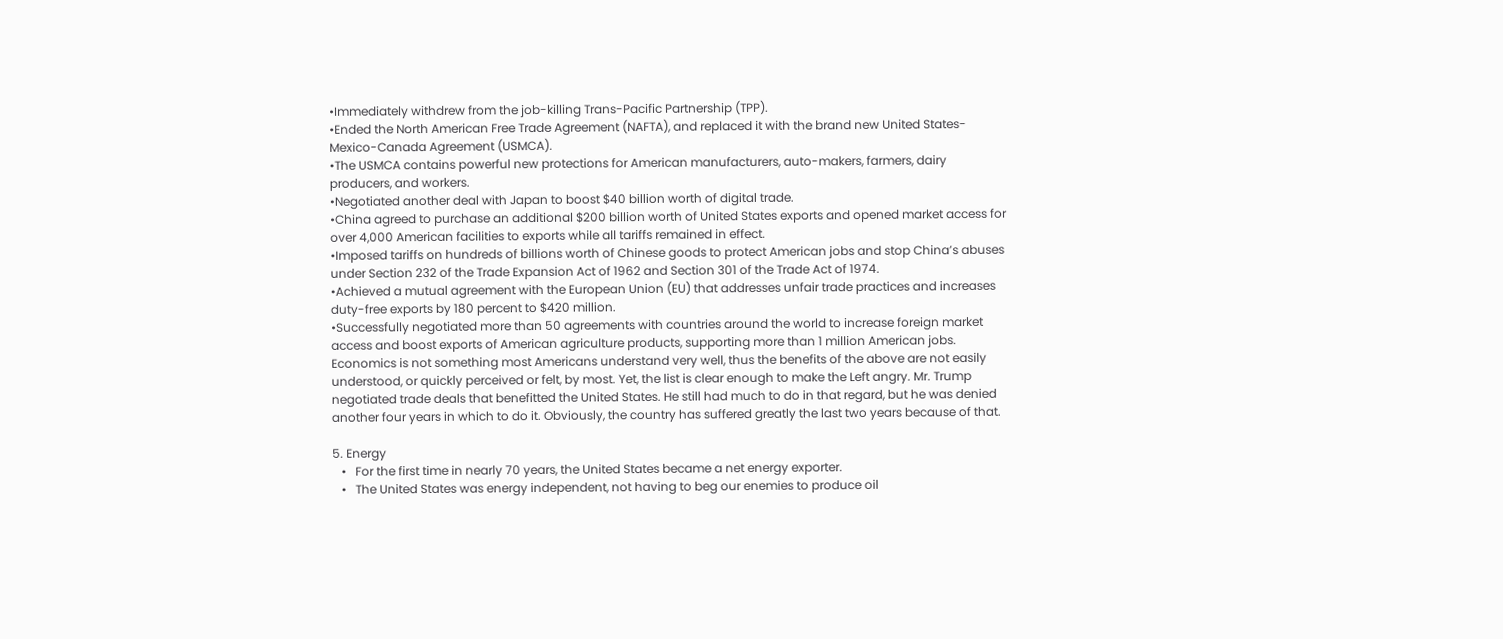•Immediately withdrew from the job-killing Trans-Pacific Partnership (TPP).
•Ended the North American Free Trade Agreement (NAFTA), and replaced it with the brand new United States-Mexico-Canada Agreement (USMCA).
•The USMCA contains powerful new protections for American manufacturers, auto-makers, farmers, dairy producers, and workers.
•Negotiated another deal with Japan to boost $40 billion worth of digital trade.
•China agreed to purchase an additional $200 billion worth of United States exports and opened market access for over 4,000 American facilities to exports while all tariffs remained in effect.
•Imposed tariffs on hundreds of billions worth of Chinese goods to protect American jobs and stop China’s abuses under Section 232 of the Trade Expansion Act of 1962 and Section 301 of the Trade Act of 1974.
•Achieved a mutual agreement with the European Union (EU) that addresses unfair trade practices and increases duty-free exports by 180 percent to $420 million.
•Successfully negotiated more than 50 agreements with countries around the world to increase foreign market access and boost exports of American agriculture products, supporting more than 1 million American jobs.
Economics is not something most Americans understand very well, thus the benefits of the above are not easily understood, or quickly perceived or felt, by most. Yet, the list is clear enough to make the Left angry. Mr. Trump negotiated trade deals that benefitted the United States. He still had much to do in that regard, but he was denied another four years in which to do it. Obviously, the country has suffered greatly the last two years because of that.

5. Energy
   •   For the first time in nearly 70 years, the United States became a net energy exporter.
   •   The United States was energy independent, not having to beg our enemies to produce oil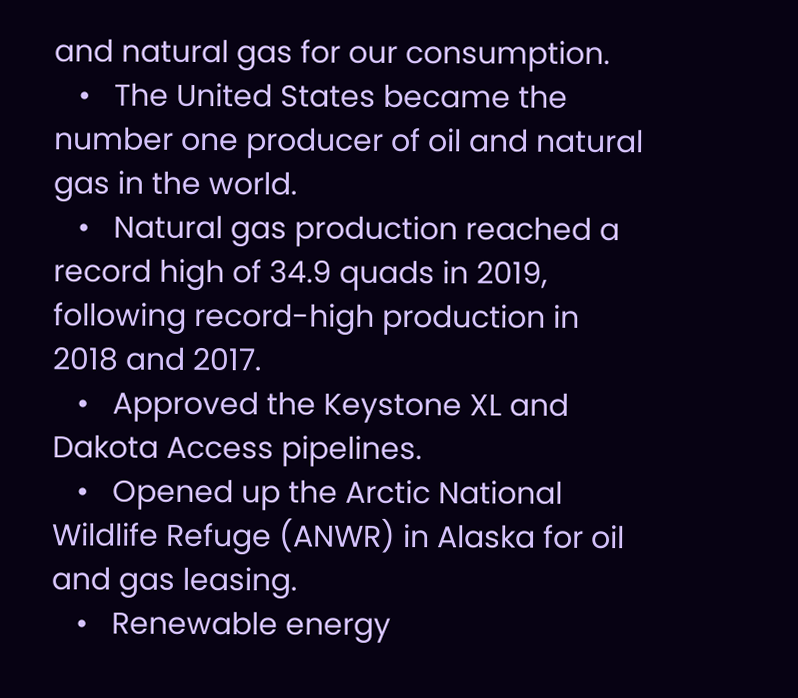and natural gas for our consumption.
   •   The United States became the number one producer of oil and natural gas in the world.
   •   Natural gas production reached a record high of 34.9 quads in 2019, following record-high production in 2018 and 2017.
   •   Approved the Keystone XL and Dakota Access pipelines.
   •   Opened up the Arctic National Wildlife Refuge (ANWR) in Alaska for oil and gas leasing.
   •   Renewable energy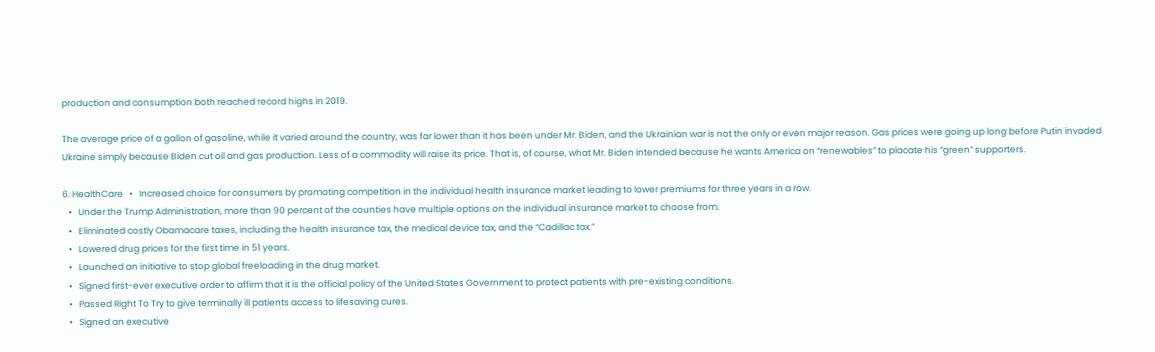production and consumption both reached record highs in 2019.

The average price of a gallon of gasoline, while it varied around the country, was far lower than it has been under Mr. Biden, and the Ukrainian war is not the only or even major reason. Gas prices were going up long before Putin invaded Ukraine simply because Biden cut oil and gas production. Less of a commodity will raise its price. That is, of course, what Mr. Biden intended because he wants America on “renewables” to placate his “green” supporters.

6. HealthCare   •   Increased choice for consumers by promoting competition in the individual health insurance market leading to lower premiums for three years in a row.
   •   Under the Trump Administration, more than 90 percent of the counties have multiple options on the individual insurance market to choose from.
   •   Eliminated costly Obamacare taxes, including the health insurance tax, the medical device tax, and the “Cadillac tax.”
   •   Lowered drug prices for the first time in 51 years.
   •   Launched an initiative to stop global freeloading in the drug market.
   •   Signed first-ever executive order to affirm that it is the official policy of the United States Government to protect patients with pre-existing conditions.
   •   Passed Right To Try to give terminally ill patients access to lifesaving cures.
   •   Signed an executive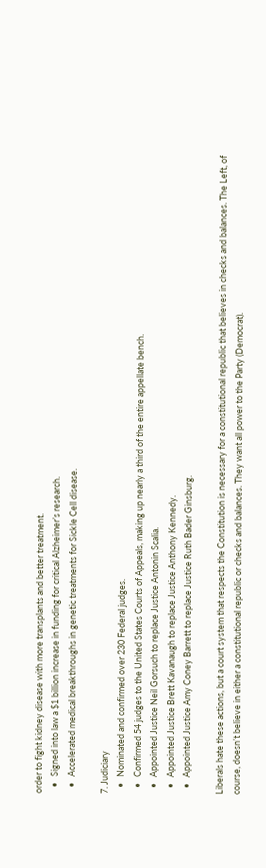order to fight kidney disease with more transplants and better treatment.
   •   Signed into law a $1 billion increase in funding for critical Alzheimer’s research.
   •   Accelerated medical breakthroughs in genetic treatments for Sickle Cell disease.

7. Judiciary
   •   Nominated and confirmed over 230 Federal judges.
   •   Confirmed 54 judges to the United States Courts of Appeals, making up nearly a third of the entire appellate bench.
   •   Appointed Justice Neil Gorsuch to replace Justice Antonin Scalia.
   •   Appointed Justice Brett Kavanaugh to replace Justice Anthony Kennedy.
   •   Appointed Justice Amy Coney Barrett to replace Justice Ruth Bader Ginsburg.

Liberals hate these actions, but a court system that respects the Constitution is necessary for a constitutional republic that believes in checks and balances. The Left, of course, doesn’t believe in either a constitutional republic or checks and balances. They want all power to the Party (Democrat).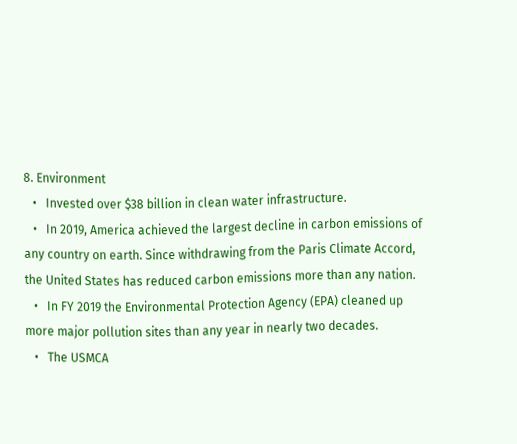8. Environment
   •   Invested over $38 billion in clean water infrastructure.
   •   In 2019, America achieved the largest decline in carbon emissions of any country on earth. Since withdrawing from the Paris Climate Accord, the United States has reduced carbon emissions more than any nation.
   •   In FY 2019 the Environmental Protection Agency (EPA) cleaned up more major pollution sites than any year in nearly two decades.
   •   The USMCA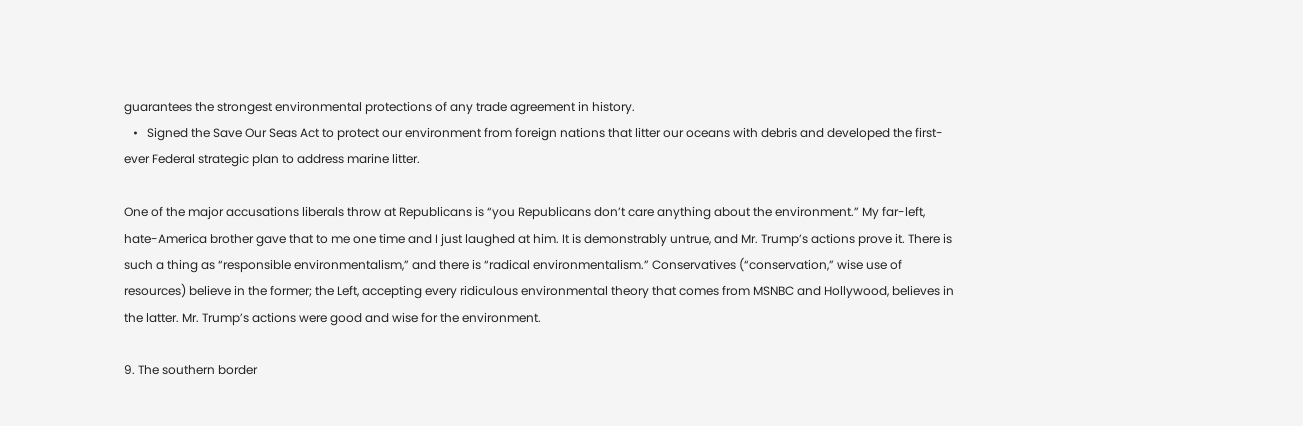guarantees the strongest environmental protections of any trade agreement in history.
   •   Signed the Save Our Seas Act to protect our environment from foreign nations that litter our oceans with debris and developed the first-ever Federal strategic plan to address marine litter.

One of the major accusations liberals throw at Republicans is “you Republicans don’t care anything about the environment.” My far-left, hate-America brother gave that to me one time and I just laughed at him. It is demonstrably untrue, and Mr. Trump’s actions prove it. There is such a thing as “responsible environmentalism,” and there is “radical environmentalism.” Conservatives (“conservation,” wise use of resources) believe in the former; the Left, accepting every ridiculous environmental theory that comes from MSNBC and Hollywood, believes in the latter. Mr. Trump’s actions were good and wise for the environment.

9. The southern border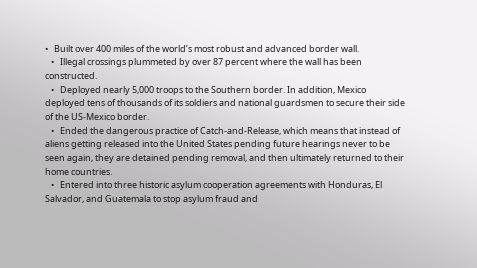•   Built over 400 miles of the world’s most robust and advanced border wall.
   •   Illegal crossings plummeted by over 87 percent where the wall has been constructed.
   •   Deployed nearly 5,000 troops to the Southern border. In addition, Mexico deployed tens of thousands of its soldiers and national guardsmen to secure their side of the US-Mexico border.
   •   Ended the dangerous practice of Catch-and-Release, which means that instead of aliens getting released into the United States pending future hearings never to be seen again, they are detained pending removal, and then ultimately returned to their home countries.
   •   Entered into three historic asylum cooperation agreements with Honduras, El Salvador, and Guatemala to stop asylum fraud and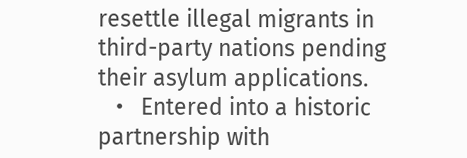resettle illegal migrants in third-party nations pending their asylum applications.
   •   Entered into a historic partnership with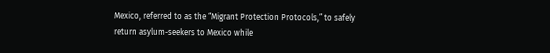Mexico, referred to as the “Migrant Protection Protocols,” to safely return asylum-seekers to Mexico while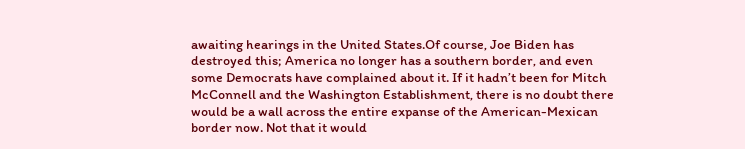awaiting hearings in the United States.Of course, Joe Biden has destroyed this; America no longer has a southern border, and even some Democrats have complained about it. If it hadn’t been for Mitch McConnell and the Washington Establishment, there is no doubt there would be a wall across the entire expanse of the American-Mexican border now. Not that it would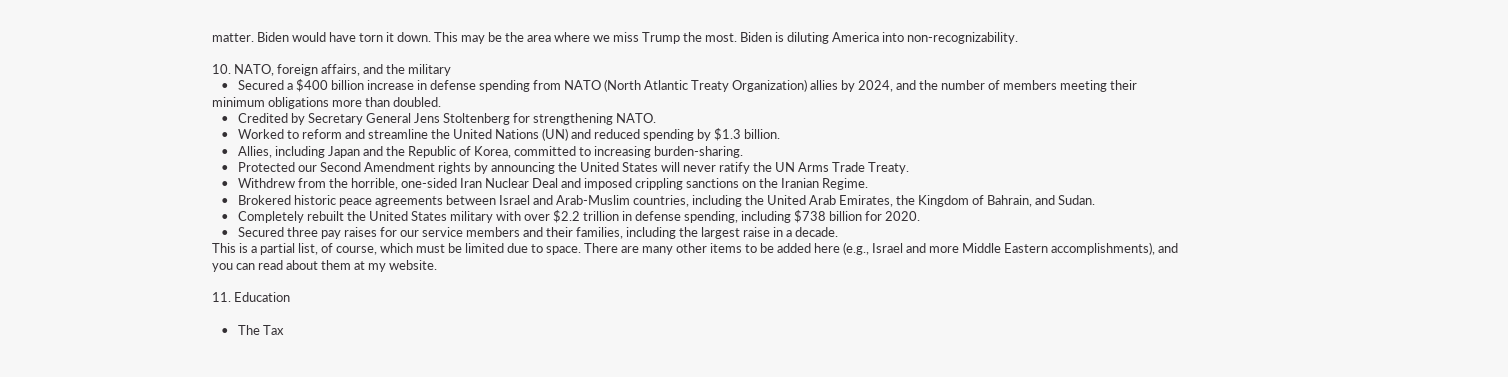matter. Biden would have torn it down. This may be the area where we miss Trump the most. Biden is diluting America into non-recognizability.

10. NATO, foreign affairs, and the military
   •   Secured a $400 billion increase in defense spending from NATO (North Atlantic Treaty Organization) allies by 2024, and the number of members meeting their minimum obligations more than doubled.
   •   Credited by Secretary General Jens Stoltenberg for strengthening NATO.
   •   Worked to reform and streamline the United Nations (UN) and reduced spending by $1.3 billion.
   •   Allies, including Japan and the Republic of Korea, committed to increasing burden-sharing.
   •   Protected our Second Amendment rights by announcing the United States will never ratify the UN Arms Trade Treaty.
   •   Withdrew from the horrible, one-sided Iran Nuclear Deal and imposed crippling sanctions on the Iranian Regime.
   •   Brokered historic peace agreements between Israel and Arab-Muslim countries, including the United Arab Emirates, the Kingdom of Bahrain, and Sudan.
   •   Completely rebuilt the United States military with over $2.2 trillion in defense spending, including $738 billion for 2020.
   •   Secured three pay raises for our service members and their families, including the largest raise in a decade.
This is a partial list, of course, which must be limited due to space. There are many other items to be added here (e.g., Israel and more Middle Eastern accomplishments), and you can read about them at my website.

11. Education

   •   The Tax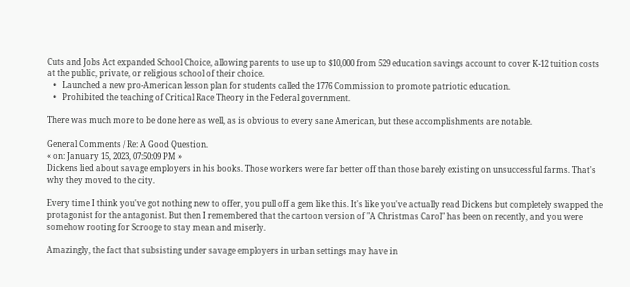Cuts and Jobs Act expanded School Choice, allowing parents to use up to $10,000 from 529 education savings account to cover K-12 tuition costs at the public, private, or religious school of their choice.
   •   Launched a new pro-American lesson plan for students called the 1776 Commission to promote patriotic education.
   •   Prohibited the teaching of Critical Race Theory in the Federal government.

There was much more to be done here as well, as is obvious to every sane American, but these accomplishments are notable.

General Comments / Re: A Good Question.
« on: January 15, 2023, 07:50:09 PM »
Dickens lied about savage employers in his books. Those workers were far better off than those barely existing on unsuccessful farms. That's why they moved to the city.

Every time I think you've got nothing new to offer, you pull off a gem like this. It's like you've actually read Dickens but completely swapped the protagonist for the antagonist. But then I remembered that the cartoon version of "A Christmas Carol" has been on recently, and you were somehow rooting for Scrooge to stay mean and miserly.

Amazingly, the fact that subsisting under savage employers in urban settings may have in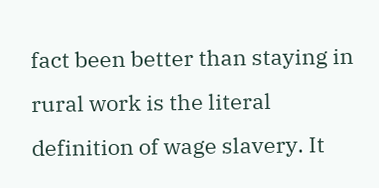fact been better than staying in rural work is the literal definition of wage slavery. It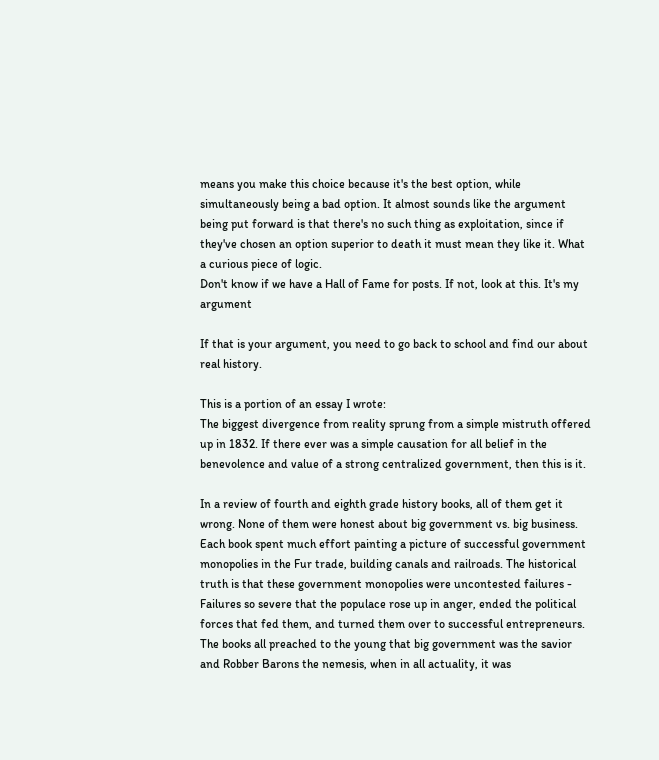means you make this choice because it's the best option, while simultaneously being a bad option. It almost sounds like the argument being put forward is that there's no such thing as exploitation, since if they've chosen an option superior to death it must mean they like it. What a curious piece of logic.
Don't know if we have a Hall of Fame for posts. If not, look at this. It's my argument

If that is your argument, you need to go back to school and find our about real history.

This is a portion of an essay I wrote:
The biggest divergence from reality sprung from a simple mistruth offered up in 1832. If there ever was a simple causation for all belief in the benevolence and value of a strong centralized government, then this is it.

In a review of fourth and eighth grade history books, all of them get it wrong. None of them were honest about big government vs. big business. Each book spent much effort painting a picture of successful government monopolies in the Fur trade, building canals and railroads. The historical truth is that these government monopolies were uncontested failures - Failures so severe that the populace rose up in anger, ended the political forces that fed them, and turned them over to successful entrepreneurs. The books all preached to the young that big government was the savior and Robber Barons the nemesis, when in all actuality, it was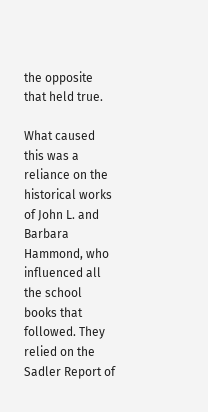the opposite that held true.

What caused this was a reliance on the historical works of John L. and Barbara Hammond, who influenced all the school books that followed. They relied on the Sadler Report of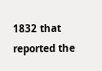1832 that reported the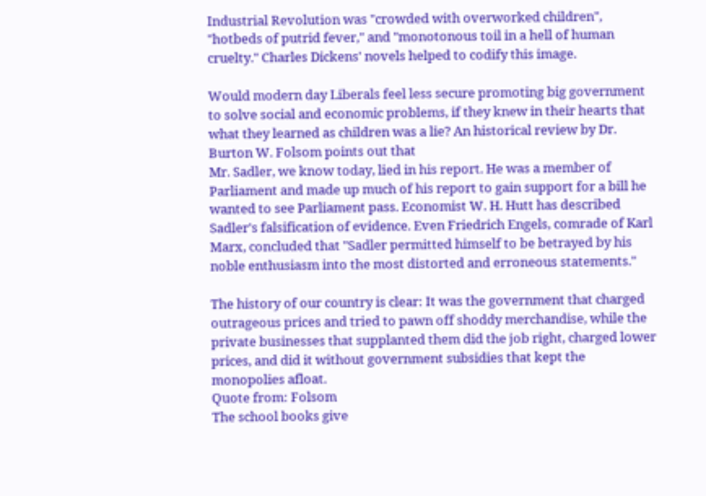Industrial Revolution was "crowded with overworked children", "hotbeds of putrid fever," and "monotonous toil in a hell of human cruelty." Charles Dickens' novels helped to codify this image.

Would modern day Liberals feel less secure promoting big government to solve social and economic problems, if they knew in their hearts that what they learned as children was a lie? An historical review by Dr. Burton W. Folsom points out that
Mr. Sadler, we know today, lied in his report. He was a member of Parliament and made up much of his report to gain support for a bill he wanted to see Parliament pass. Economist W. H. Hutt has described Sadler's falsification of evidence. Even Friedrich Engels, comrade of Karl Marx, concluded that "Sadler permitted himself to be betrayed by his noble enthusiasm into the most distorted and erroneous statements."

The history of our country is clear: It was the government that charged outrageous prices and tried to pawn off shoddy merchandise, while the private businesses that supplanted them did the job right, charged lower prices, and did it without government subsidies that kept the monopolies afloat.
Quote from: Folsom
The school books give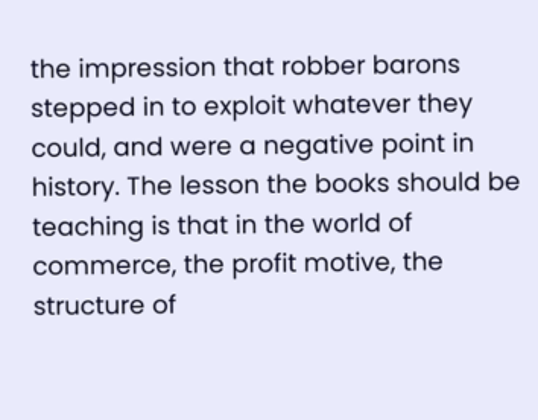the impression that robber barons stepped in to exploit whatever they could, and were a negative point in history. The lesson the books should be teaching is that in the world of commerce, the profit motive, the structure of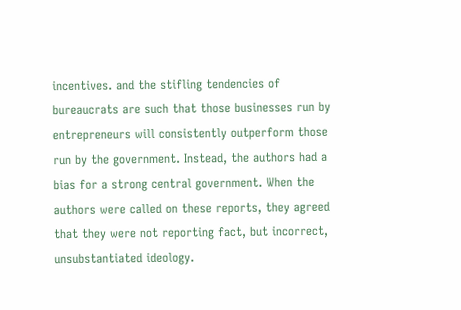incentives. and the stifling tendencies of bureaucrats are such that those businesses run by entrepreneurs will consistently outperform those run by the government. Instead, the authors had a bias for a strong central government. When the authors were called on these reports, they agreed that they were not reporting fact, but incorrect, unsubstantiated ideology.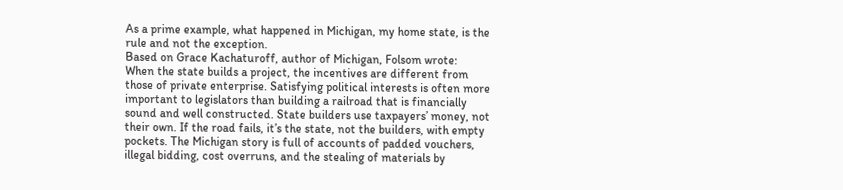As a prime example, what happened in Michigan, my home state, is the rule and not the exception.
Based on Grace Kachaturoff, author of Michigan, Folsom wrote:
When the state builds a project, the incentives are different from those of private enterprise. Satisfying political interests is often more important to legislators than building a railroad that is financially sound and well constructed. State builders use taxpayers’ money, not their own. If the road fails, it’s the state, not the builders, with empty pockets. The Michigan story is full of accounts of padded vouchers, illegal bidding, cost overruns, and the stealing of materials by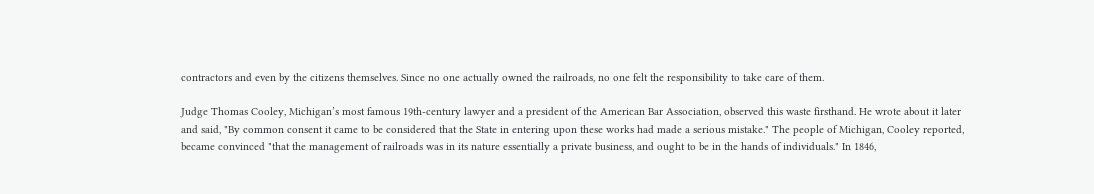contractors and even by the citizens themselves. Since no one actually owned the railroads, no one felt the responsibility to take care of them.

Judge Thomas Cooley, Michigan’s most famous 19th-century lawyer and a president of the American Bar Association, observed this waste firsthand. He wrote about it later and said, "By common consent it came to be considered that the State in entering upon these works had made a serious mistake." The people of Michigan, Cooley reported, became convinced "that the management of railroads was in its nature essentially a private business, and ought to be in the hands of individuals." In 1846,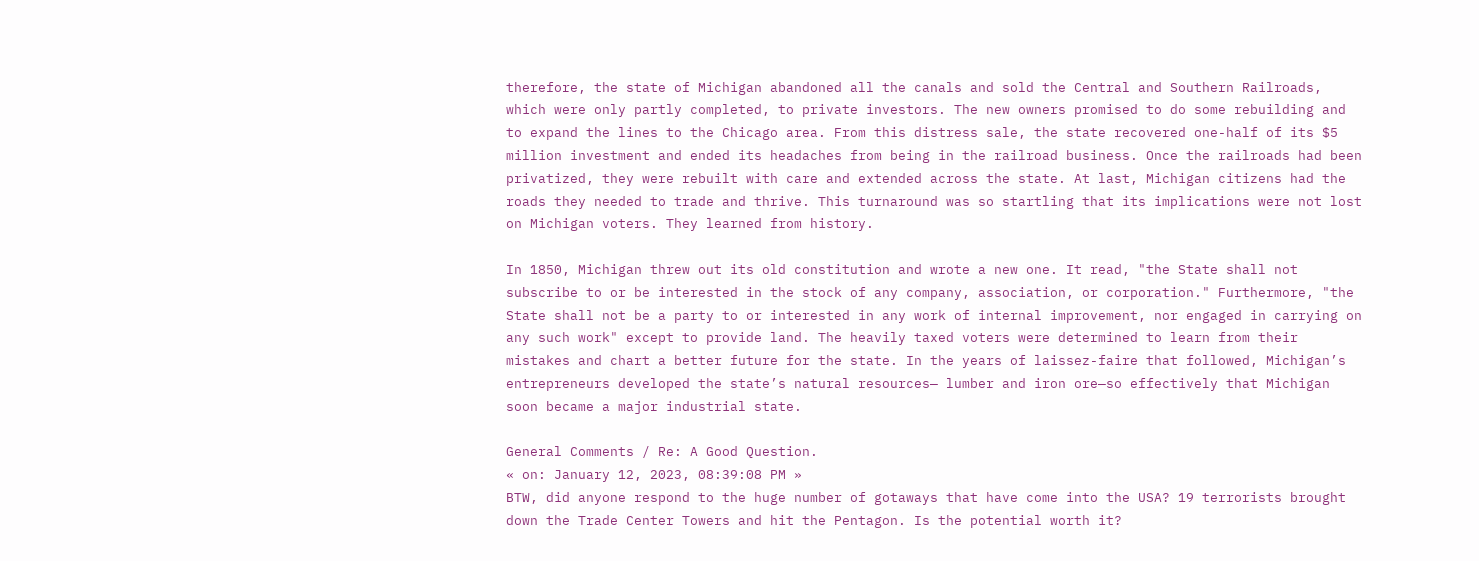therefore, the state of Michigan abandoned all the canals and sold the Central and Southern Railroads, which were only partly completed, to private investors. The new owners promised to do some rebuilding and to expand the lines to the Chicago area. From this distress sale, the state recovered one-half of its $5 million investment and ended its headaches from being in the railroad business. Once the railroads had been privatized, they were rebuilt with care and extended across the state. At last, Michigan citizens had the roads they needed to trade and thrive. This turnaround was so startling that its implications were not lost on Michigan voters. They learned from history.

In 1850, Michigan threw out its old constitution and wrote a new one. It read, "the State shall not subscribe to or be interested in the stock of any company, association, or corporation." Furthermore, "the State shall not be a party to or interested in any work of internal improvement, nor engaged in carrying on any such work" except to provide land. The heavily taxed voters were determined to learn from their mistakes and chart a better future for the state. In the years of laissez-faire that followed, Michigan’s entrepreneurs developed the state’s natural resources— lumber and iron ore—so effectively that Michigan soon became a major industrial state.

General Comments / Re: A Good Question.
« on: January 12, 2023, 08:39:08 PM »
BTW, did anyone respond to the huge number of gotaways that have come into the USA? 19 terrorists brought down the Trade Center Towers and hit the Pentagon. Is the potential worth it?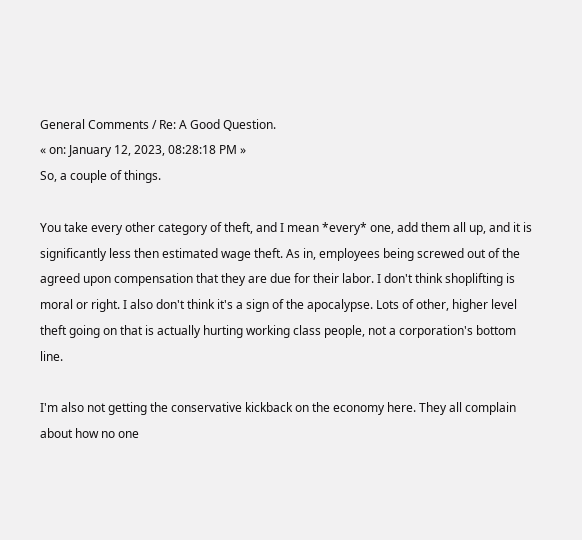General Comments / Re: A Good Question.
« on: January 12, 2023, 08:28:18 PM »
So, a couple of things.

You take every other category of theft, and I mean *every* one, add them all up, and it is significantly less then estimated wage theft. As in, employees being screwed out of the agreed upon compensation that they are due for their labor. I don't think shoplifting is moral or right. I also don't think it's a sign of the apocalypse. Lots of other, higher level theft going on that is actually hurting working class people, not a corporation's bottom line.

I'm also not getting the conservative kickback on the economy here. They all complain about how no one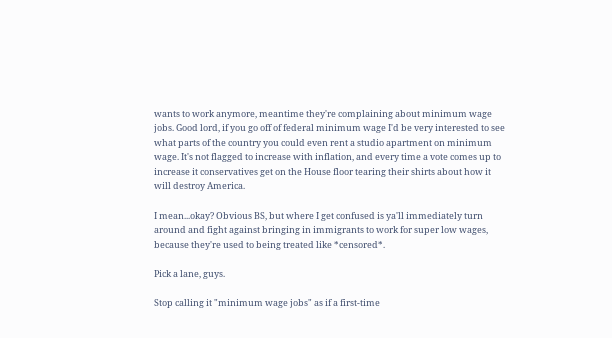wants to work anymore, meantime they're complaining about minimum wage jobs. Good lord, if you go off of federal minimum wage I'd be very interested to see what parts of the country you could even rent a studio apartment on minimum wage. It's not flagged to increase with inflation, and every time a vote comes up to increase it conservatives get on the House floor tearing their shirts about how it will destroy America.

I mean...okay? Obvious BS, but where I get confused is ya'll immediately turn around and fight against bringing in immigrants to work for super low wages, because they're used to being treated like *censored*.

Pick a lane, guys.

Stop calling it "minimum wage jobs" as if a first-time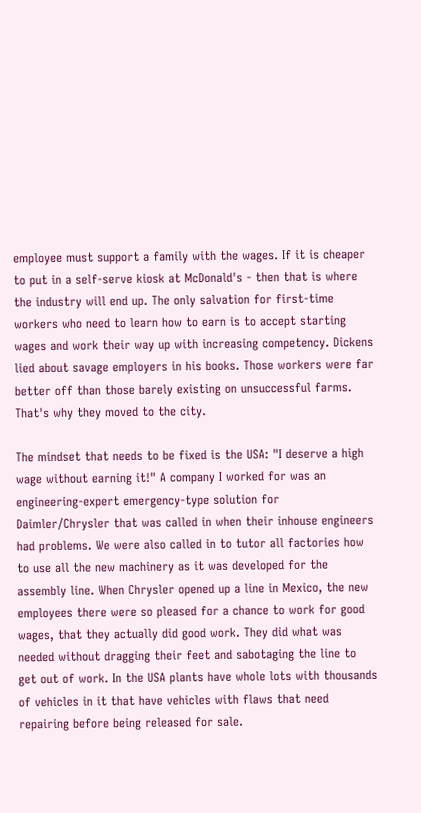employee must support a family with the wages. If it is cheaper to put in a self-serve kiosk at McDonald's - then that is where the industry will end up. The only salvation for first-time workers who need to learn how to earn is to accept starting wages and work their way up with increasing competency. Dickens lied about savage employers in his books. Those workers were far better off than those barely existing on unsuccessful farms. That's why they moved to the city.

The mindset that needs to be fixed is the USA: "I deserve a high wage without earning it!" A company I worked for was an engineering-expert emergency-type solution for Daimler/Chrysler that was called in when their inhouse engineers had problems. We were also called in to tutor all factories how to use all the new machinery as it was developed for the assembly line. When Chrysler opened up a line in Mexico, the new employees there were so pleased for a chance to work for good wages, that they actually did good work. They did what was needed without dragging their feet and sabotaging the line to get out of work. In the USA plants have whole lots with thousands of vehicles in it that have vehicles with flaws that need repairing before being released for sale.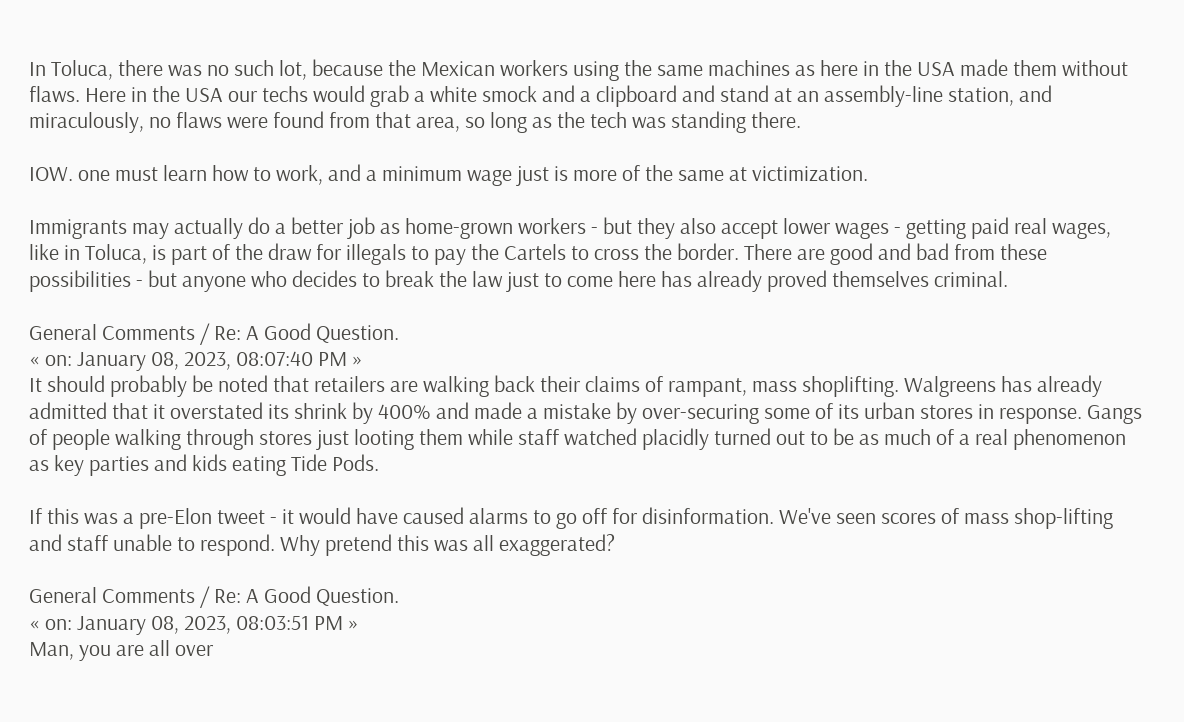In Toluca, there was no such lot, because the Mexican workers using the same machines as here in the USA made them without flaws. Here in the USA our techs would grab a white smock and a clipboard and stand at an assembly-line station, and miraculously, no flaws were found from that area, so long as the tech was standing there.

IOW. one must learn how to work, and a minimum wage just is more of the same at victimization.

Immigrants may actually do a better job as home-grown workers - but they also accept lower wages - getting paid real wages, like in Toluca, is part of the draw for illegals to pay the Cartels to cross the border. There are good and bad from these possibilities - but anyone who decides to break the law just to come here has already proved themselves criminal.

General Comments / Re: A Good Question.
« on: January 08, 2023, 08:07:40 PM »
It should probably be noted that retailers are walking back their claims of rampant, mass shoplifting. Walgreens has already admitted that it overstated its shrink by 400% and made a mistake by over-securing some of its urban stores in response. Gangs of people walking through stores just looting them while staff watched placidly turned out to be as much of a real phenomenon as key parties and kids eating Tide Pods.

If this was a pre-Elon tweet - it would have caused alarms to go off for disinformation. We've seen scores of mass shop-lifting and staff unable to respond. Why pretend this was all exaggerated?

General Comments / Re: A Good Question.
« on: January 08, 2023, 08:03:51 PM »
Man, you are all over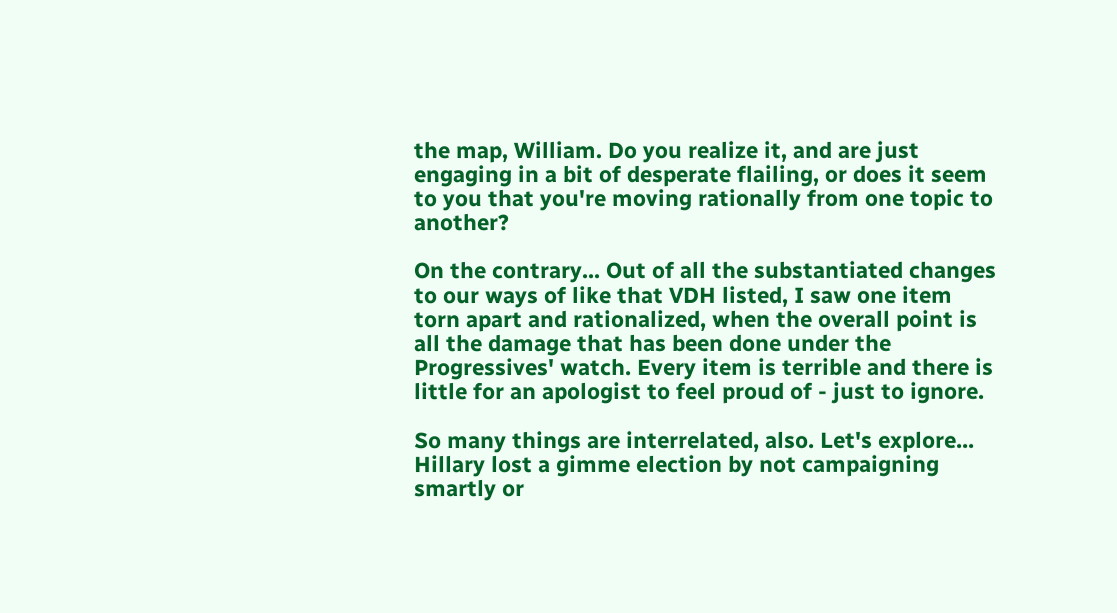the map, William. Do you realize it, and are just engaging in a bit of desperate flailing, or does it seem to you that you're moving rationally from one topic to another?

On the contrary... Out of all the substantiated changes to our ways of like that VDH listed, I saw one item torn apart and rationalized, when the overall point is all the damage that has been done under the Progressives' watch. Every item is terrible and there is little for an apologist to feel proud of - just to ignore.

So many things are interrelated, also. Let's explore... Hillary lost a gimme election by not campaigning smartly or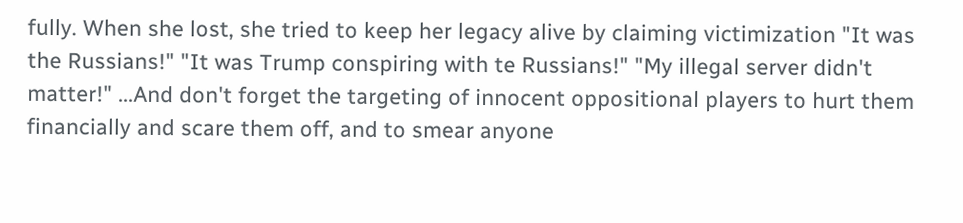fully. When she lost, she tried to keep her legacy alive by claiming victimization "It was the Russians!" "It was Trump conspiring with te Russians!" "My illegal server didn't matter!" ...And don't forget the targeting of innocent oppositional players to hurt them financially and scare them off, and to smear anyone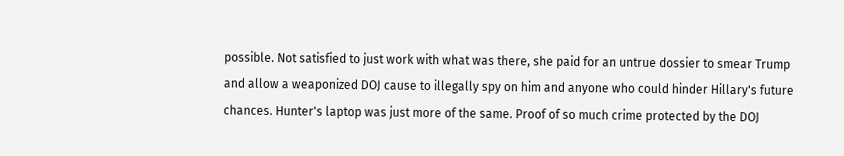possible. Not satisfied to just work with what was there, she paid for an untrue dossier to smear Trump and allow a weaponized DOJ cause to illegally spy on him and anyone who could hinder Hillary's future chances. Hunter's laptop was just more of the same. Proof of so much crime protected by the DOJ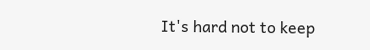It's hard not to keep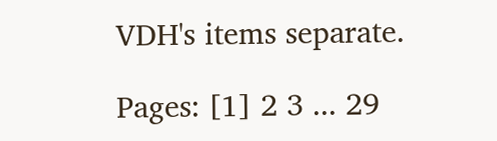VDH's items separate.

Pages: [1] 2 3 ... 29